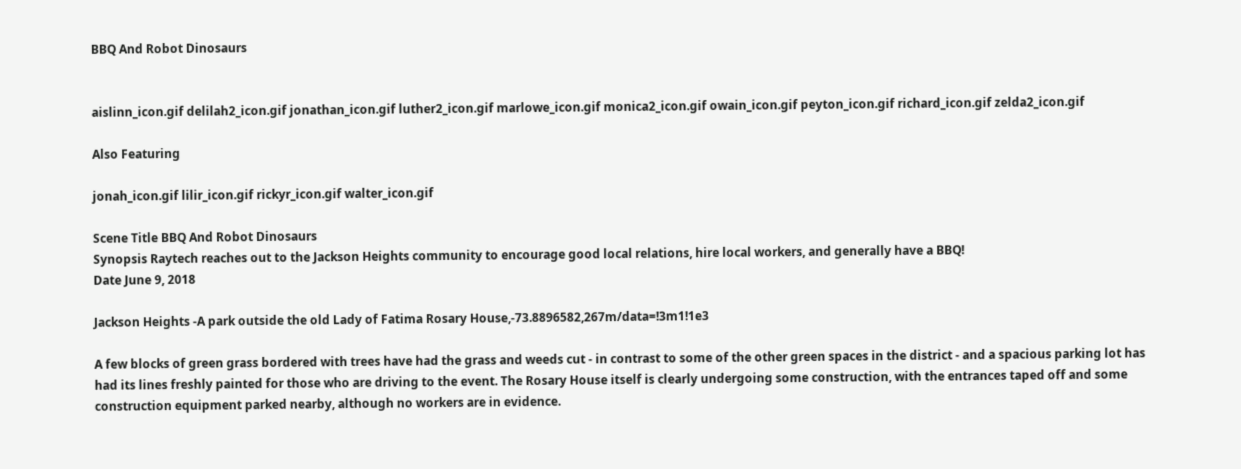BBQ And Robot Dinosaurs


aislinn_icon.gif delilah2_icon.gif jonathan_icon.gif luther2_icon.gif marlowe_icon.gif monica2_icon.gif owain_icon.gif peyton_icon.gif richard_icon.gif zelda2_icon.gif

Also Featuring

jonah_icon.gif lilir_icon.gif rickyr_icon.gif walter_icon.gif

Scene Title BBQ And Robot Dinosaurs
Synopsis Raytech reaches out to the Jackson Heights community to encourage good local relations, hire local workers, and generally have a BBQ!
Date June 9, 2018

Jackson Heights -A park outside the old Lady of Fatima Rosary House,-73.8896582,267m/data=!3m1!1e3

A few blocks of green grass bordered with trees have had the grass and weeds cut - in contrast to some of the other green spaces in the district - and a spacious parking lot has had its lines freshly painted for those who are driving to the event. The Rosary House itself is clearly undergoing some construction, with the entrances taped off and some construction equipment parked nearby, although no workers are in evidence.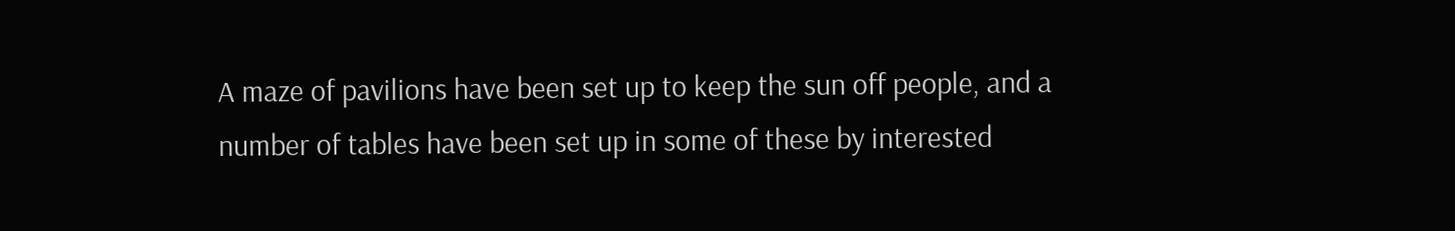A maze of pavilions have been set up to keep the sun off people, and a number of tables have been set up in some of these by interested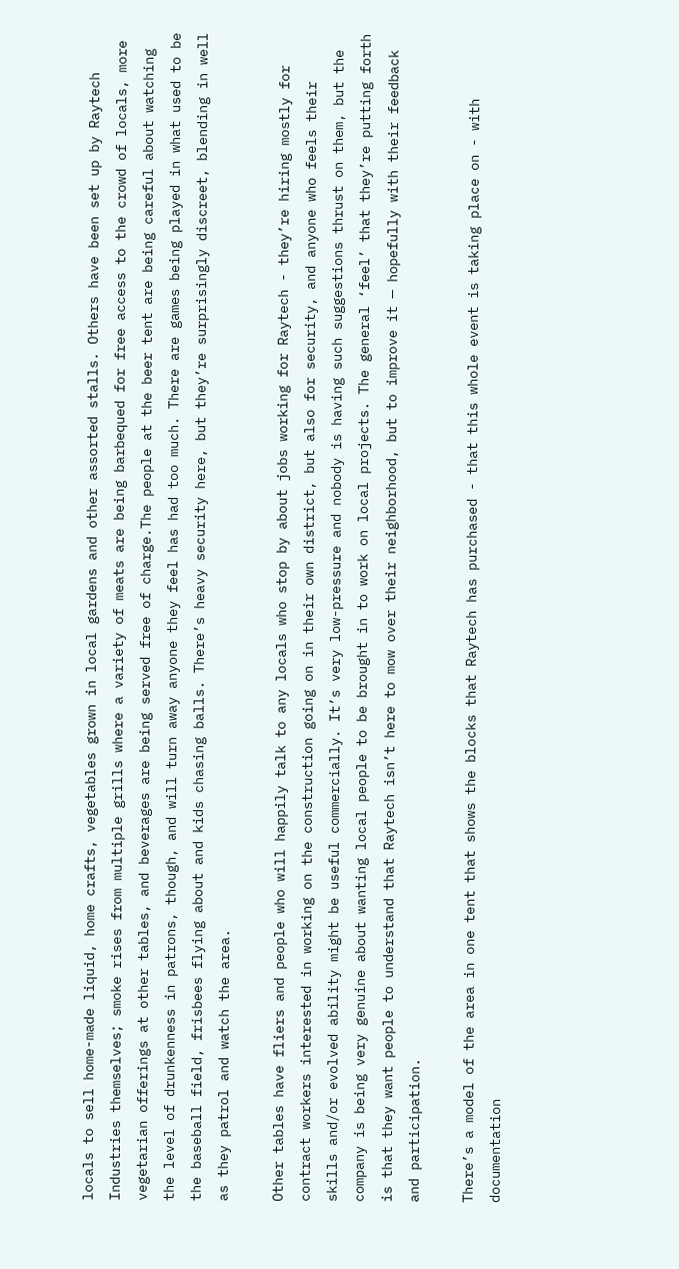locals to sell home-made liquid, home crafts, vegetables grown in local gardens and other assorted stalls. Others have been set up by Raytech Industries themselves; smoke rises from multiple grills where a variety of meats are being barbequed for free access to the crowd of locals, more vegetarian offerings at other tables, and beverages are being served free of charge.The people at the beer tent are being careful about watching the level of drunkenness in patrons, though, and will turn away anyone they feel has had too much. There are games being played in what used to be the baseball field, frisbees flying about and kids chasing balls. There’s heavy security here, but they’re surprisingly discreet, blending in well as they patrol and watch the area.

Other tables have fliers and people who will happily talk to any locals who stop by about jobs working for Raytech - they’re hiring mostly for contract workers interested in working on the construction going on in their own district, but also for security, and anyone who feels their skills and/or evolved ability might be useful commercially. It’s very low-pressure and nobody is having such suggestions thrust on them, but the company is being very genuine about wanting local people to be brought in to work on local projects. The general ‘feel’ that they’re putting forth is that they want people to understand that Raytech isn’t here to mow over their neighborhood, but to improve it — hopefully with their feedback and participation.

There’s a model of the area in one tent that shows the blocks that Raytech has purchased - that this whole event is taking place on - with documentation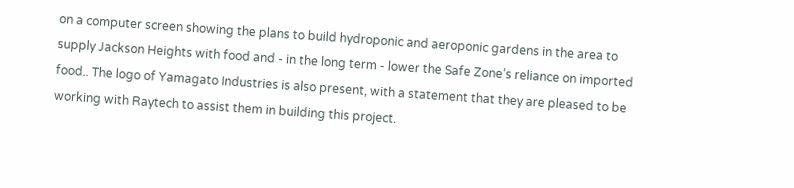on a computer screen showing the plans to build hydroponic and aeroponic gardens in the area to supply Jackson Heights with food and - in the long term - lower the Safe Zone’s reliance on imported food.. The logo of Yamagato Industries is also present, with a statement that they are pleased to be working with Raytech to assist them in building this project.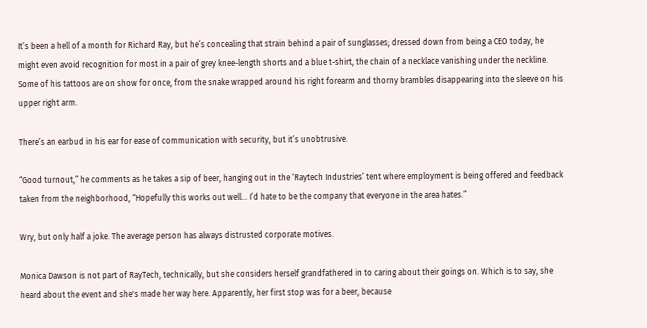It’s been a hell of a month for Richard Ray, but he’s concealing that strain behind a pair of sunglasses; dressed down from being a CEO today, he might even avoid recognition for most in a pair of grey knee-length shorts and a blue t-shirt, the chain of a necklace vanishing under the neckline. Some of his tattoos are on show for once, from the snake wrapped around his right forearm and thorny brambles disappearing into the sleeve on his upper right arm.

There’s an earbud in his ear for ease of communication with security, but it’s unobtrusive.

“Good turnout,” he comments as he takes a sip of beer, hanging out in the ‘Raytech Industries’ tent where employment is being offered and feedback taken from the neighborhood, “Hopefully this works out well… I’d hate to be the company that everyone in the area hates.”

Wry, but only half a joke. The average person has always distrusted corporate motives.

Monica Dawson is not part of RayTech, technically, but she considers herself grandfathered in to caring about their goings on. Which is to say, she heard about the event and she's made her way here. Apparently, her first stop was for a beer, because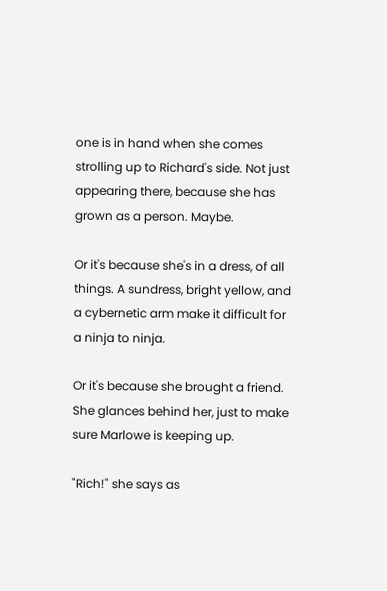one is in hand when she comes strolling up to Richard's side. Not just appearing there, because she has grown as a person. Maybe.

Or it's because she's in a dress, of all things. A sundress, bright yellow, and a cybernetic arm make it difficult for a ninja to ninja.

Or it's because she brought a friend. She glances behind her, just to make sure Marlowe is keeping up.

"Rich!" she says as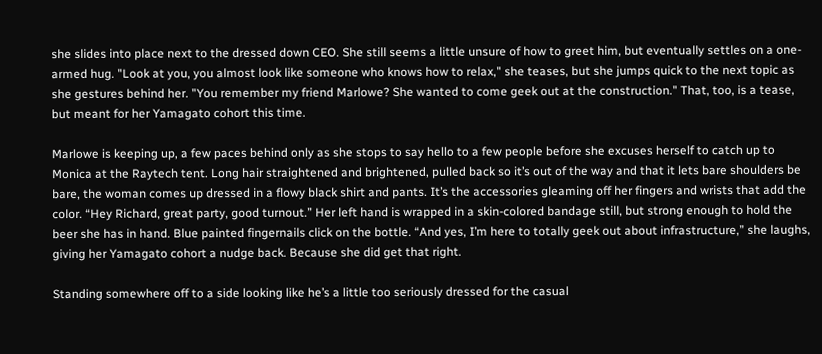she slides into place next to the dressed down CEO. She still seems a little unsure of how to greet him, but eventually settles on a one-armed hug. "Look at you, you almost look like someone who knows how to relax," she teases, but she jumps quick to the next topic as she gestures behind her. "You remember my friend Marlowe? She wanted to come geek out at the construction." That, too, is a tease, but meant for her Yamagato cohort this time.

Marlowe is keeping up, a few paces behind only as she stops to say hello to a few people before she excuses herself to catch up to Monica at the Raytech tent. Long hair straightened and brightened, pulled back so it’s out of the way and that it lets bare shoulders be bare, the woman comes up dressed in a flowy black shirt and pants. It’s the accessories gleaming off her fingers and wrists that add the color. “Hey Richard, great party, good turnout.” Her left hand is wrapped in a skin-colored bandage still, but strong enough to hold the beer she has in hand. Blue painted fingernails click on the bottle. “And yes, I’m here to totally geek out about infrastructure,” she laughs, giving her Yamagato cohort a nudge back. Because she did get that right.

Standing somewhere off to a side looking like he’s a little too seriously dressed for the casual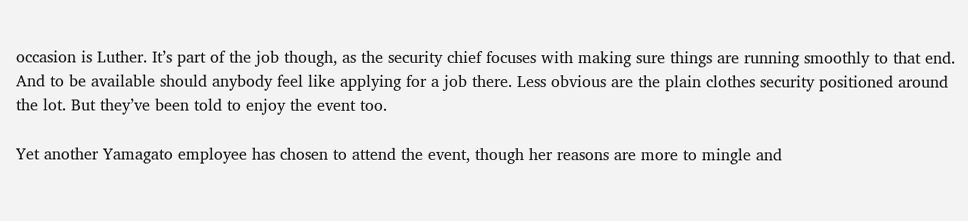occasion is Luther. It’s part of the job though, as the security chief focuses with making sure things are running smoothly to that end. And to be available should anybody feel like applying for a job there. Less obvious are the plain clothes security positioned around the lot. But they’ve been told to enjoy the event too.

Yet another Yamagato employee has chosen to attend the event, though her reasons are more to mingle and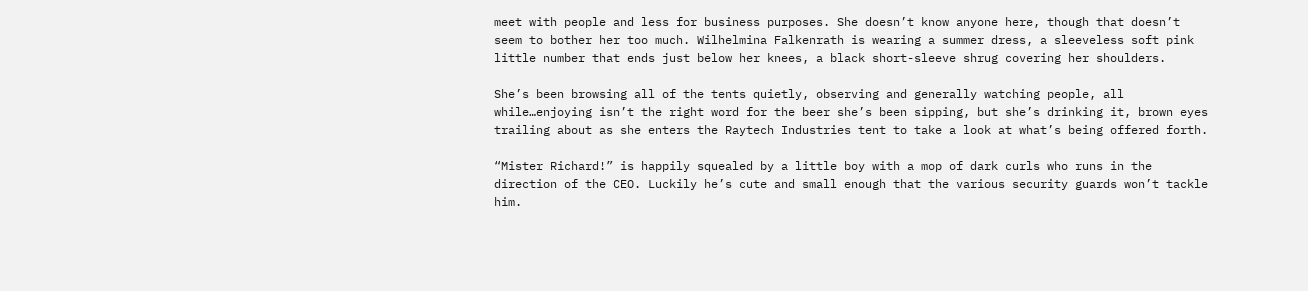meet with people and less for business purposes. She doesn’t know anyone here, though that doesn’t seem to bother her too much. Wilhelmina Falkenrath is wearing a summer dress, a sleeveless soft pink little number that ends just below her knees, a black short-sleeve shrug covering her shoulders.

She’s been browsing all of the tents quietly, observing and generally watching people, all while…enjoying isn’t the right word for the beer she’s been sipping, but she’s drinking it, brown eyes trailing about as she enters the Raytech Industries tent to take a look at what’s being offered forth.

“Mister Richard!” is happily squealed by a little boy with a mop of dark curls who runs in the direction of the CEO. Luckily he’s cute and small enough that the various security guards won’t tackle him.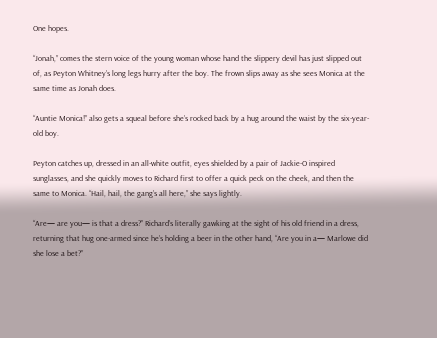One hopes.

“Jonah,” comes the stern voice of the young woman whose hand the slippery devil has just slipped out of, as Peyton Whitney’s long legs hurry after the boy. The frown slips away as she sees Monica at the same time as Jonah does.

“Auntie Monica!” also gets a squeal before she’s rocked back by a hug around the waist by the six-year-old boy.

Peyton catches up, dressed in an all-white outfit, eyes shielded by a pair of Jackie-O inspired sunglasses, and she quickly moves to Richard first to offer a quick peck on the cheek, and then the same to Monica. “Hail, hail, the gang’s all here,” she says lightly.

“Are— are you— is that a dress?” Richard’s literally gawking at the sight of his old friend in a dress, returning that hug one-armed since he’s holding a beer in the other hand, “Are you in a— Marlowe did she lose a bet?”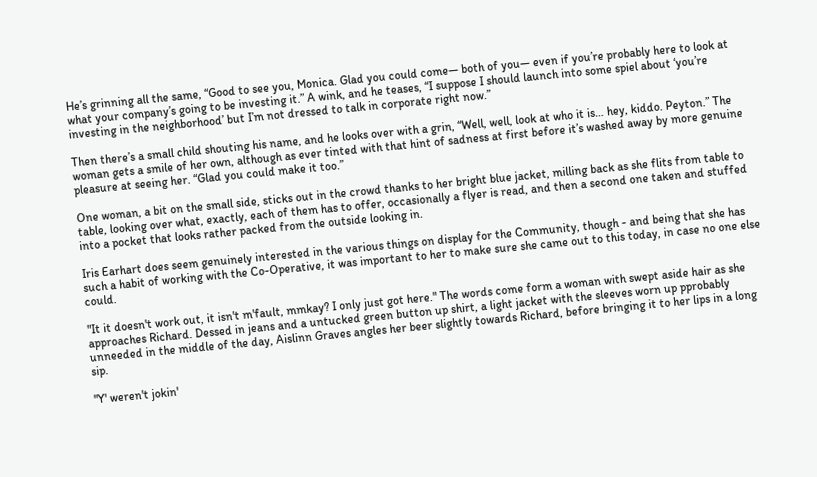He’s grinning all the same, “Good to see you, Monica. Glad you could come— both of you— even if you’re probably here to look at what your company’s going to be investing it.” A wink, and he teases, “I suppose I should launch into some spiel about ‘you’re investing in the neighborhood’ but I’m not dressed to talk in corporate right now.”

Then there’s a small child shouting his name, and he looks over with a grin, “Well, well, look at who it is… hey, kiddo. Peyton.” The woman gets a smile of her own, although as ever tinted with that hint of sadness at first before it’s washed away by more genuine pleasure at seeing her. “Glad you could make it too.”

One woman, a bit on the small side, sticks out in the crowd thanks to her bright blue jacket, milling back as she flits from table to table, looking over what, exactly, each of them has to offer, occasionally a flyer is read, and then a second one taken and stuffed into a pocket that looks rather packed from the outside looking in.

Iris Earhart does seem genuinely interested in the various things on display for the Community, though - and being that she has such a habit of working with the Co-Operative, it was important to her to make sure she came out to this today, in case no one else could.

"It it doesn't work out, it isn't m'fault, mmkay? I only just got here." The words come form a woman with swept aside hair as she approaches Richard. Dessed in jeans and a untucked green button up shirt, a light jacket with the sleeves worn up pprobably unneeded in the middle of the day, Aislinn Graves angles her beer slightly towards Richard, before bringing it to her lips in a long sip.

"Y' weren't jokin'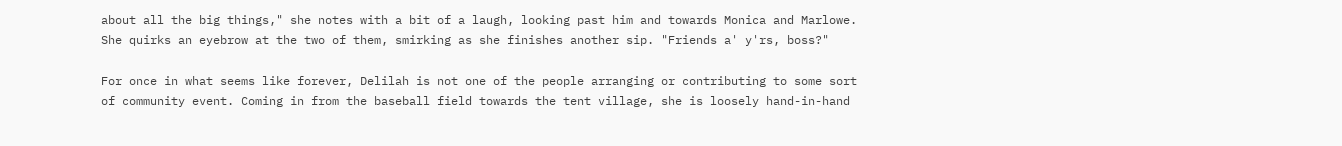about all the big things," she notes with a bit of a laugh, looking past him and towards Monica and Marlowe. She quirks an eyebrow at the two of them, smirking as she finishes another sip. "Friends a' y'rs, boss?"

For once in what seems like forever, Delilah is not one of the people arranging or contributing to some sort of community event. Coming in from the baseball field towards the tent village, she is loosely hand-in-hand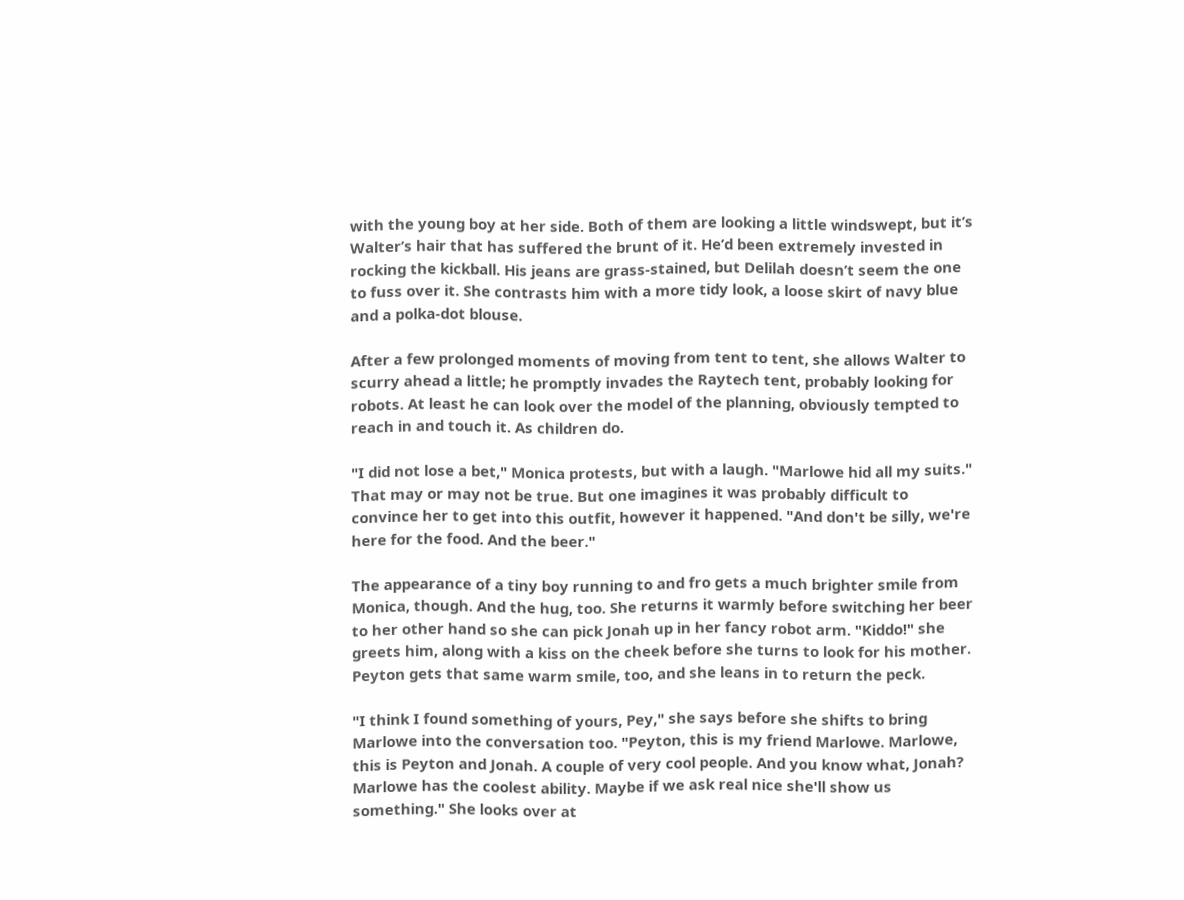with the young boy at her side. Both of them are looking a little windswept, but it’s Walter’s hair that has suffered the brunt of it. He’d been extremely invested in rocking the kickball. His jeans are grass-stained, but Delilah doesn’t seem the one to fuss over it. She contrasts him with a more tidy look, a loose skirt of navy blue and a polka-dot blouse.

After a few prolonged moments of moving from tent to tent, she allows Walter to scurry ahead a little; he promptly invades the Raytech tent, probably looking for robots. At least he can look over the model of the planning, obviously tempted to reach in and touch it. As children do.

"I did not lose a bet," Monica protests, but with a laugh. "Marlowe hid all my suits." That may or may not be true. But one imagines it was probably difficult to convince her to get into this outfit, however it happened. "And don't be silly, we're here for the food. And the beer."

The appearance of a tiny boy running to and fro gets a much brighter smile from Monica, though. And the hug, too. She returns it warmly before switching her beer to her other hand so she can pick Jonah up in her fancy robot arm. "Kiddo!" she greets him, along with a kiss on the cheek before she turns to look for his mother. Peyton gets that same warm smile, too, and she leans in to return the peck.

"I think I found something of yours, Pey," she says before she shifts to bring Marlowe into the conversation too. "Peyton, this is my friend Marlowe. Marlowe, this is Peyton and Jonah. A couple of very cool people. And you know what, Jonah? Marlowe has the coolest ability. Maybe if we ask real nice she'll show us something." She looks over at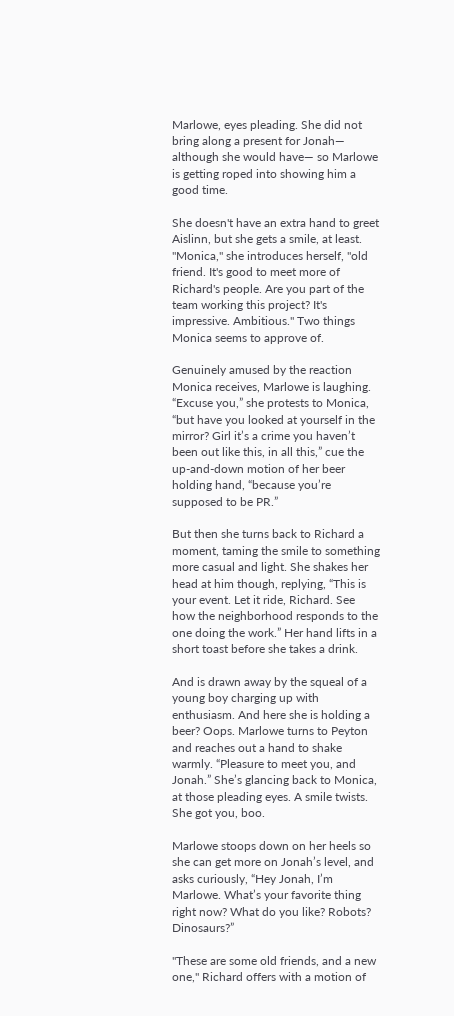Marlowe, eyes pleading. She did not bring along a present for Jonah— although she would have— so Marlowe is getting roped into showing him a good time.

She doesn't have an extra hand to greet Aislinn, but she gets a smile, at least. "Monica," she introduces herself, "old friend. It's good to meet more of Richard's people. Are you part of the team working this project? It's impressive. Ambitious." Two things Monica seems to approve of.

Genuinely amused by the reaction Monica receives, Marlowe is laughing. “Excuse you,” she protests to Monica, “but have you looked at yourself in the mirror? Girl it’s a crime you haven’t been out like this, in all this,” cue the up-and-down motion of her beer holding hand, “because you’re supposed to be PR.”

But then she turns back to Richard a moment, taming the smile to something more casual and light. She shakes her head at him though, replying, “This is your event. Let it ride, Richard. See how the neighborhood responds to the one doing the work.” Her hand lifts in a short toast before she takes a drink.

And is drawn away by the squeal of a young boy charging up with enthusiasm. And here she is holding a beer? Oops. Marlowe turns to Peyton and reaches out a hand to shake warmly. “Pleasure to meet you, and Jonah.” She’s glancing back to Monica, at those pleading eyes. A smile twists. She got you, boo.

Marlowe stoops down on her heels so she can get more on Jonah’s level, and asks curiously, “Hey Jonah, I’m Marlowe. What’s your favorite thing right now? What do you like? Robots? Dinosaurs?”

"These are some old friends, and a new one," Richard offers with a motion of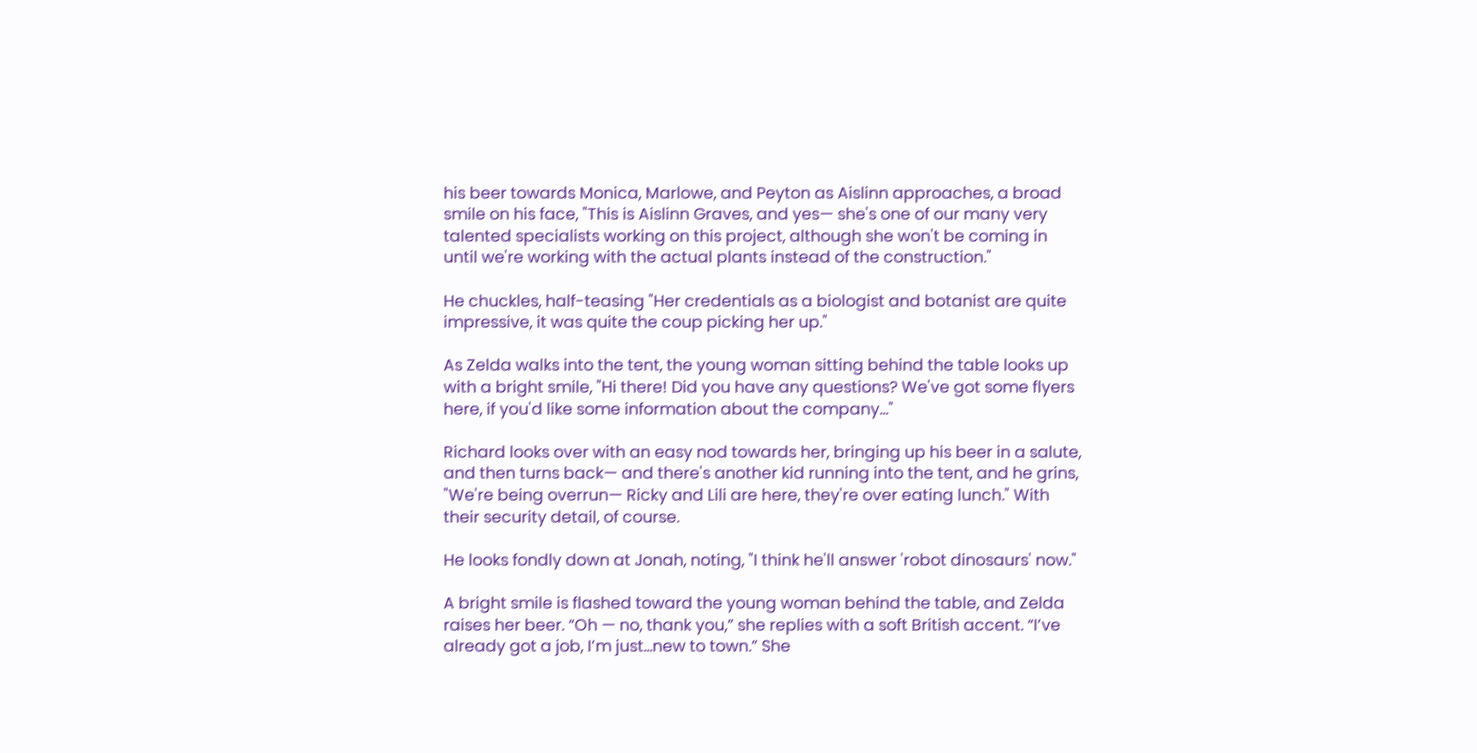his beer towards Monica, Marlowe, and Peyton as Aislinn approaches, a broad smile on his face, "This is Aislinn Graves, and yes— she's one of our many very talented specialists working on this project, although she won't be coming in until we're working with the actual plants instead of the construction."

He chuckles, half-teasing "Her credentials as a biologist and botanist are quite impressive, it was quite the coup picking her up."

As Zelda walks into the tent, the young woman sitting behind the table looks up with a bright smile, "Hi there! Did you have any questions? We've got some flyers here, if you'd like some information about the company…"

Richard looks over with an easy nod towards her, bringing up his beer in a salute, and then turns back— and there's another kid running into the tent, and he grins, "We're being overrun— Ricky and Lili are here, they're over eating lunch." With their security detail, of course.

He looks fondly down at Jonah, noting, "I think he'll answer 'robot dinosaurs' now."

A bright smile is flashed toward the young woman behind the table, and Zelda raises her beer. “Oh — no, thank you,” she replies with a soft British accent. “I’ve already got a job, I’m just…new to town.” She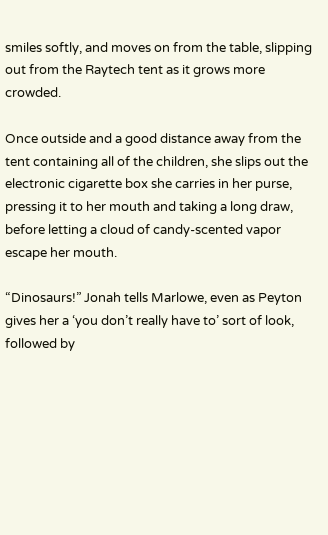smiles softly, and moves on from the table, slipping out from the Raytech tent as it grows more crowded.

Once outside and a good distance away from the tent containing all of the children, she slips out the electronic cigarette box she carries in her purse, pressing it to her mouth and taking a long draw, before letting a cloud of candy-scented vapor escape her mouth.

“Dinosaurs!” Jonah tells Marlowe, even as Peyton gives her a ‘you don’t really have to’ sort of look, followed by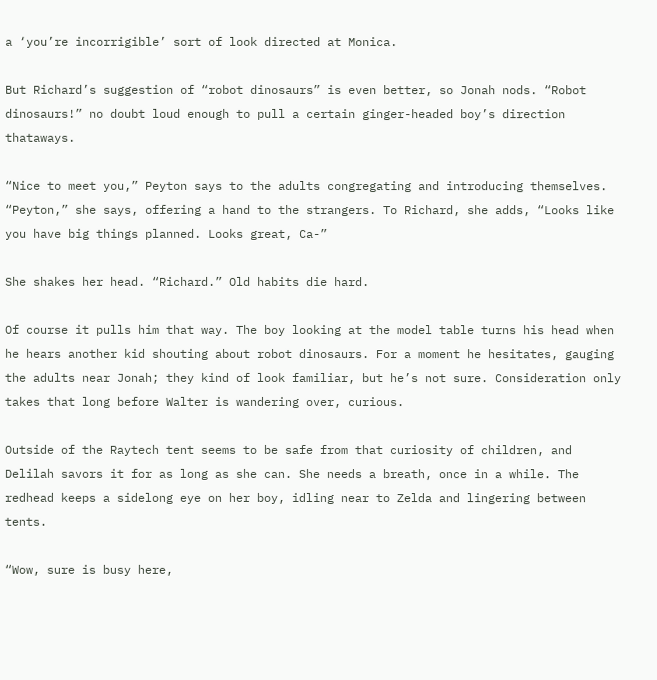a ‘you’re incorrigible’ sort of look directed at Monica.

But Richard’s suggestion of “robot dinosaurs” is even better, so Jonah nods. “Robot dinosaurs!” no doubt loud enough to pull a certain ginger-headed boy’s direction thataways.

“Nice to meet you,” Peyton says to the adults congregating and introducing themselves. “Peyton,” she says, offering a hand to the strangers. To Richard, she adds, “Looks like you have big things planned. Looks great, Ca-”

She shakes her head. “Richard.” Old habits die hard.

Of course it pulls him that way. The boy looking at the model table turns his head when he hears another kid shouting about robot dinosaurs. For a moment he hesitates, gauging the adults near Jonah; they kind of look familiar, but he’s not sure. Consideration only takes that long before Walter is wandering over, curious.

Outside of the Raytech tent seems to be safe from that curiosity of children, and Delilah savors it for as long as she can. She needs a breath, once in a while. The redhead keeps a sidelong eye on her boy, idling near to Zelda and lingering between tents.

“Wow, sure is busy here,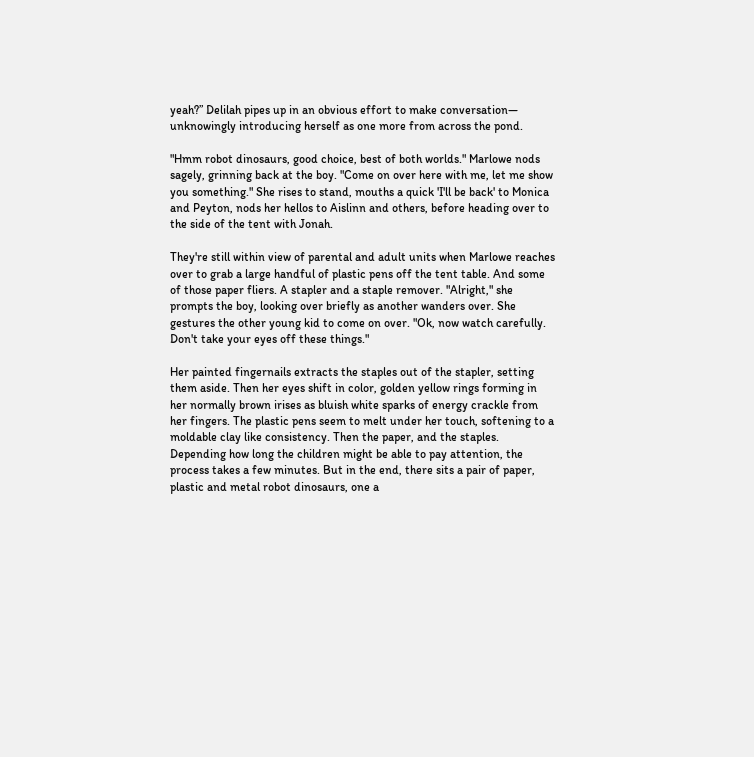yeah?” Delilah pipes up in an obvious effort to make conversation— unknowingly introducing herself as one more from across the pond.

"Hmm robot dinosaurs, good choice, best of both worlds." Marlowe nods sagely, grinning back at the boy. "Come on over here with me, let me show you something." She rises to stand, mouths a quick 'I'll be back' to Monica and Peyton, nods her hellos to Aislinn and others, before heading over to the side of the tent with Jonah.

They're still within view of parental and adult units when Marlowe reaches over to grab a large handful of plastic pens off the tent table. And some of those paper fliers. A stapler and a staple remover. "Alright," she prompts the boy, looking over briefly as another wanders over. She gestures the other young kid to come on over. "Ok, now watch carefully. Don't take your eyes off these things."

Her painted fingernails extracts the staples out of the stapler, setting them aside. Then her eyes shift in color, golden yellow rings forming in her normally brown irises as bluish white sparks of energy crackle from her fingers. The plastic pens seem to melt under her touch, softening to a moldable clay like consistency. Then the paper, and the staples. Depending how long the children might be able to pay attention, the process takes a few minutes. But in the end, there sits a pair of paper, plastic and metal robot dinosaurs, one a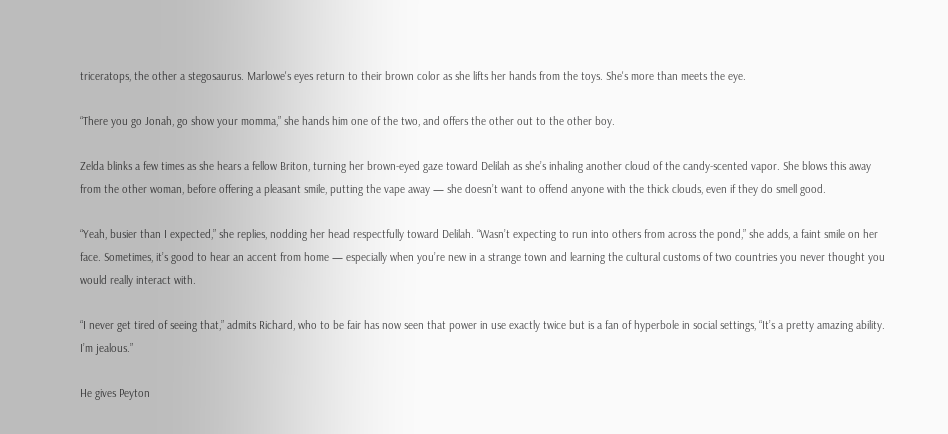triceratops, the other a stegosaurus. Marlowe's eyes return to their brown color as she lifts her hands from the toys. She's more than meets the eye.

“There you go Jonah, go show your momma,” she hands him one of the two, and offers the other out to the other boy.

Zelda blinks a few times as she hears a fellow Briton, turning her brown-eyed gaze toward Delilah as she’s inhaling another cloud of the candy-scented vapor. She blows this away from the other woman, before offering a pleasant smile, putting the vape away — she doesn’t want to offend anyone with the thick clouds, even if they do smell good.

“Yeah, busier than I expected,” she replies, nodding her head respectfully toward Delilah. “Wasn’t expecting to run into others from across the pond,” she adds, a faint smile on her face. Sometimes, it’s good to hear an accent from home — especially when you’re new in a strange town and learning the cultural customs of two countries you never thought you would really interact with.

“I never get tired of seeing that,” admits Richard, who to be fair has now seen that power in use exactly twice but is a fan of hyperbole in social settings, “It’s a pretty amazing ability. I’m jealous.”

He gives Peyton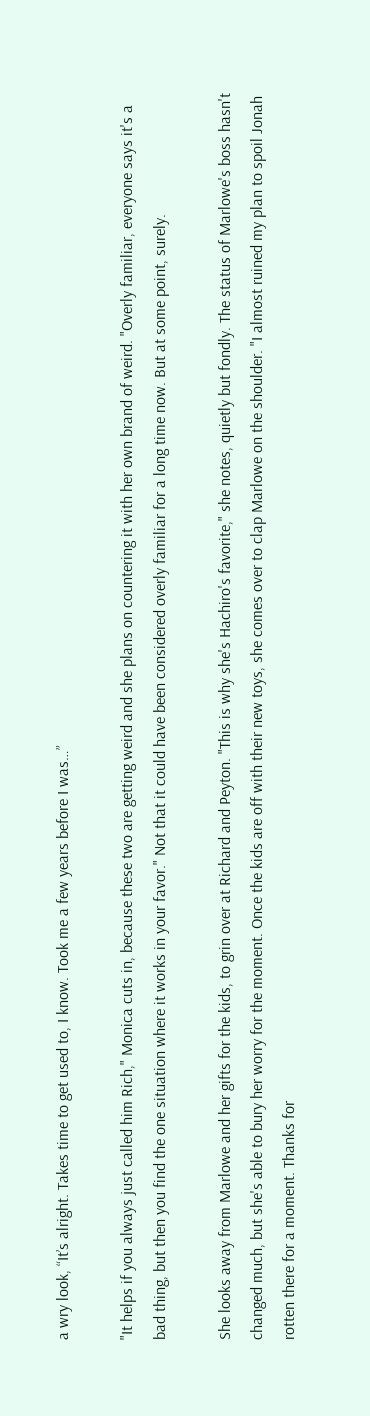a wry look, “It’s alright. Takes time to get used to, I know. Took me a few years before I was…”

"It helps if you always just called him Rich," Monica cuts in, because these two are getting weird and she plans on countering it with her own brand of weird. "Overly familiar, everyone says it's a bad thing, but then you find the one situation where it works in your favor." Not that it could have been considered overly familiar for a long time now. But at some point, surely.

She looks away from Marlowe and her gifts for the kids, to grin over at Richard and Peyton. "This is why she's Hachiro's favorite," she notes, quietly but fondly. The status of Marlowe's boss hasn't changed much, but she's able to bury her worry for the moment. Once the kids are off with their new toys, she comes over to clap Marlowe on the shoulder. "I almost ruined my plan to spoil Jonah rotten there for a moment. Thanks for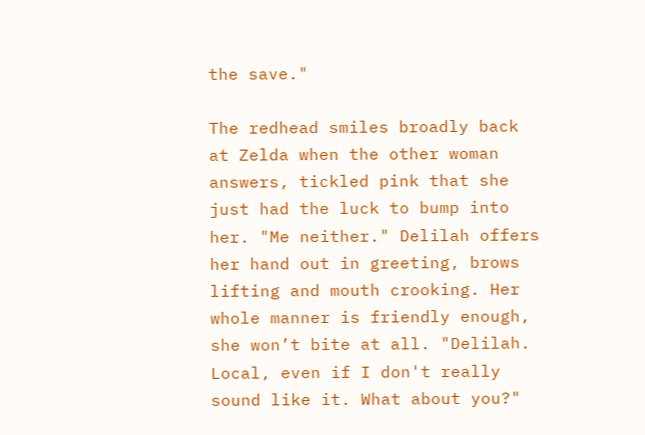the save."

The redhead smiles broadly back at Zelda when the other woman answers, tickled pink that she just had the luck to bump into her. "Me neither." Delilah offers her hand out in greeting, brows lifting and mouth crooking. Her whole manner is friendly enough, she won’t bite at all. "Delilah. Local, even if I don't really sound like it. What about you?"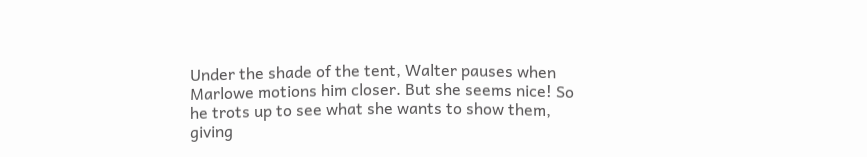Under the shade of the tent, Walter pauses when Marlowe motions him closer. But she seems nice! So he trots up to see what she wants to show them, giving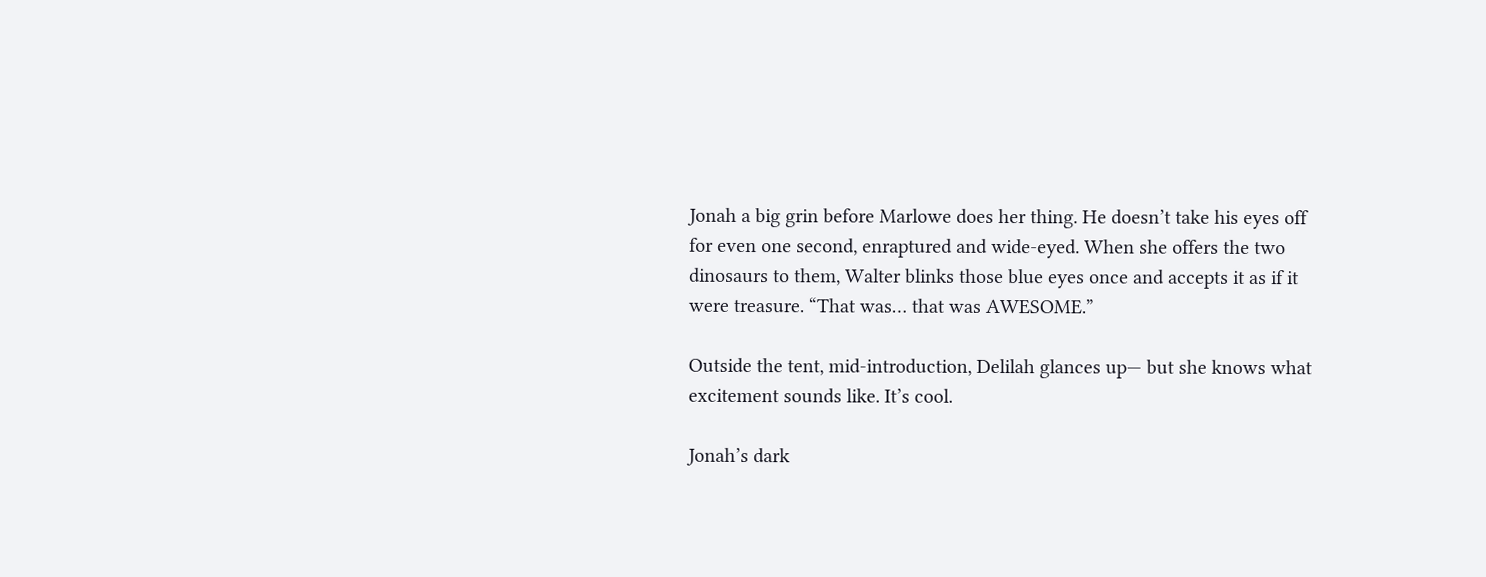Jonah a big grin before Marlowe does her thing. He doesn’t take his eyes off for even one second, enraptured and wide-eyed. When she offers the two dinosaurs to them, Walter blinks those blue eyes once and accepts it as if it were treasure. “That was… that was AWESOME.”

Outside the tent, mid-introduction, Delilah glances up— but she knows what excitement sounds like. It’s cool.

Jonah’s dark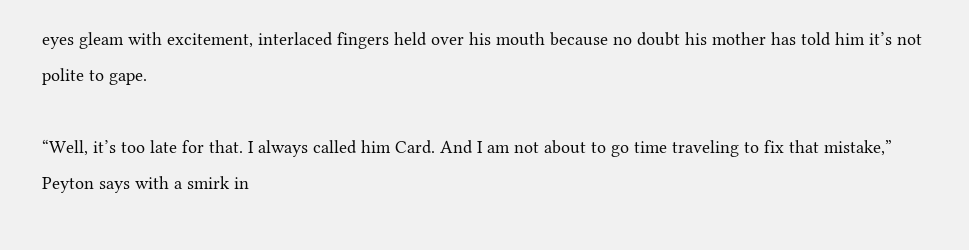eyes gleam with excitement, interlaced fingers held over his mouth because no doubt his mother has told him it’s not polite to gape.

“Well, it’s too late for that. I always called him Card. And I am not about to go time traveling to fix that mistake,” Peyton says with a smirk in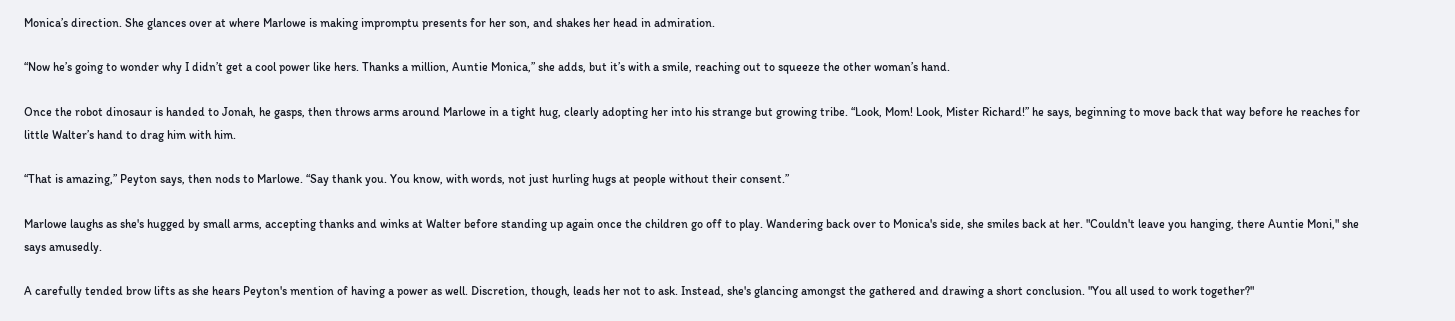Monica’s direction. She glances over at where Marlowe is making impromptu presents for her son, and shakes her head in admiration.

“Now he’s going to wonder why I didn’t get a cool power like hers. Thanks a million, Auntie Monica,” she adds, but it’s with a smile, reaching out to squeeze the other woman’s hand.

Once the robot dinosaur is handed to Jonah, he gasps, then throws arms around Marlowe in a tight hug, clearly adopting her into his strange but growing tribe. “Look, Mom! Look, Mister Richard!” he says, beginning to move back that way before he reaches for little Walter’s hand to drag him with him.

“That is amazing,” Peyton says, then nods to Marlowe. “Say thank you. You know, with words, not just hurling hugs at people without their consent.”

Marlowe laughs as she's hugged by small arms, accepting thanks and winks at Walter before standing up again once the children go off to play. Wandering back over to Monica's side, she smiles back at her. "Couldn't leave you hanging, there Auntie Moni," she says amusedly.

A carefully tended brow lifts as she hears Peyton's mention of having a power as well. Discretion, though, leads her not to ask. Instead, she's glancing amongst the gathered and drawing a short conclusion. "You all used to work together?"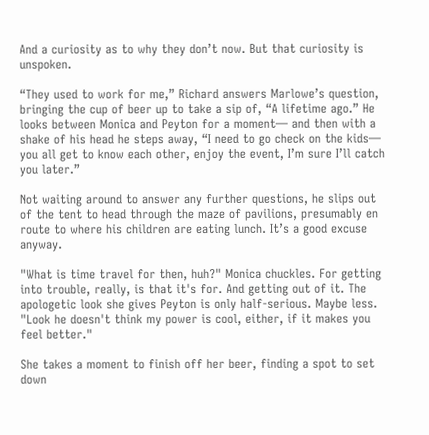And a curiosity as to why they don’t now. But that curiosity is unspoken.

“They used to work for me,” Richard answers Marlowe’s question, bringing the cup of beer up to take a sip of, “A lifetime ago.” He looks between Monica and Peyton for a moment— and then with a shake of his head he steps away, “I need to go check on the kids— you all get to know each other, enjoy the event, I’m sure I’ll catch you later.”

Not waiting around to answer any further questions, he slips out of the tent to head through the maze of pavilions, presumably en route to where his children are eating lunch. It’s a good excuse anyway.

"What is time travel for then, huh?" Monica chuckles. For getting into trouble, really, is that it's for. And getting out of it. The apologetic look she gives Peyton is only half-serious. Maybe less. "Look he doesn't think my power is cool, either, if it makes you feel better."

She takes a moment to finish off her beer, finding a spot to set down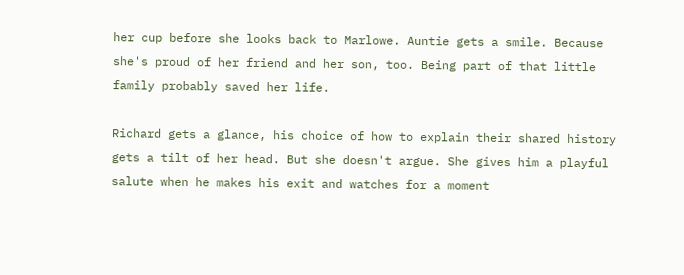her cup before she looks back to Marlowe. Auntie gets a smile. Because she's proud of her friend and her son, too. Being part of that little family probably saved her life.

Richard gets a glance, his choice of how to explain their shared history gets a tilt of her head. But she doesn't argue. She gives him a playful salute when he makes his exit and watches for a moment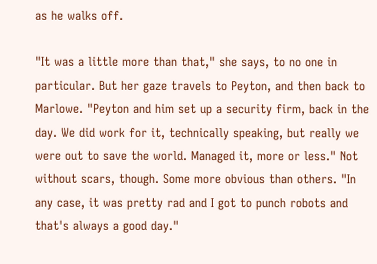as he walks off.

"It was a little more than that," she says, to no one in particular. But her gaze travels to Peyton, and then back to Marlowe. "Peyton and him set up a security firm, back in the day. We did work for it, technically speaking, but really we were out to save the world. Managed it, more or less." Not without scars, though. Some more obvious than others. "In any case, it was pretty rad and I got to punch robots and that's always a good day."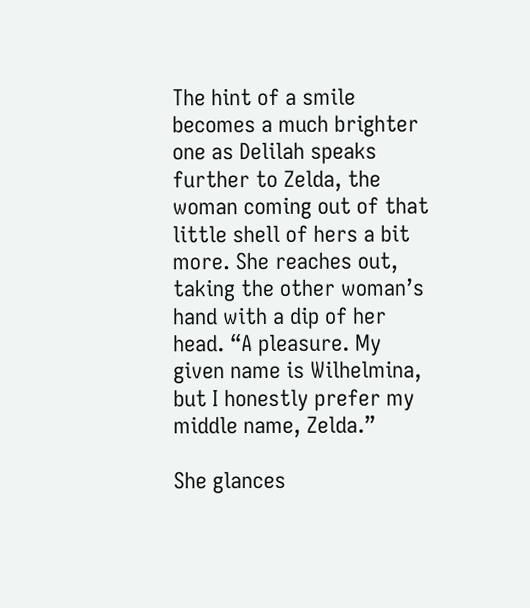The hint of a smile becomes a much brighter one as Delilah speaks further to Zelda, the woman coming out of that little shell of hers a bit more. She reaches out, taking the other woman’s hand with a dip of her head. “A pleasure. My given name is Wilhelmina, but I honestly prefer my middle name, Zelda.”

She glances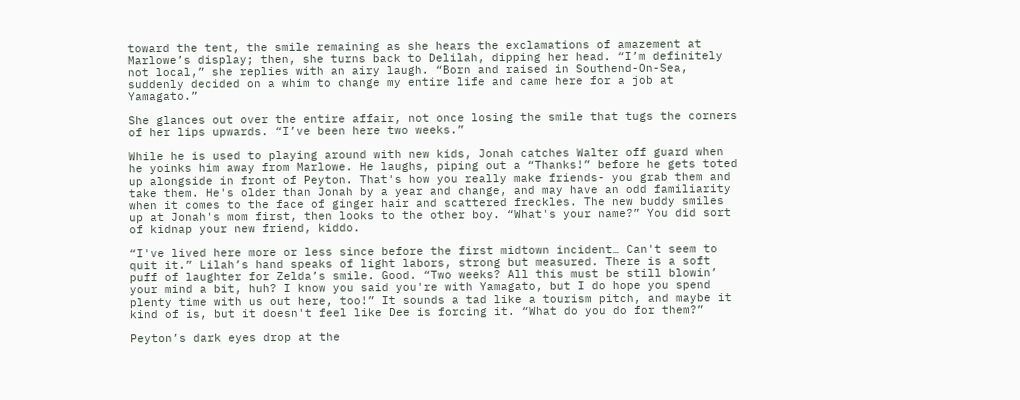toward the tent, the smile remaining as she hears the exclamations of amazement at Marlowe’s display; then, she turns back to Delilah, dipping her head. “I’m definitely not local,” she replies with an airy laugh. “Born and raised in Southend-On-Sea, suddenly decided on a whim to change my entire life and came here for a job at Yamagato.”

She glances out over the entire affair, not once losing the smile that tugs the corners of her lips upwards. “I’ve been here two weeks.”

While he is used to playing around with new kids, Jonah catches Walter off guard when he yoinks him away from Marlowe. He laughs, piping out a “Thanks!” before he gets toted up alongside in front of Peyton. That's how you really make friends- you grab them and take them. He's older than Jonah by a year and change, and may have an odd familiarity when it comes to the face of ginger hair and scattered freckles. The new buddy smiles up at Jonah's mom first, then looks to the other boy. “What's your name?” You did sort of kidnap your new friend, kiddo.

“I've lived here more or less since before the first midtown incident… Can't seem to quit it.” Lilah’s hand speaks of light labors, strong but measured. There is a soft puff of laughter for Zelda’s smile. Good. “Two weeks? All this must be still blowin’ your mind a bit, huh? I know you said you're with Yamagato, but I do hope you spend plenty time with us out here, too!” It sounds a tad like a tourism pitch, and maybe it kind of is, but it doesn't feel like Dee is forcing it. “What do you do for them?”

Peyton’s dark eyes drop at the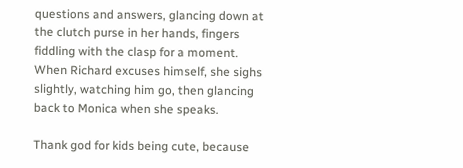questions and answers, glancing down at the clutch purse in her hands, fingers fiddling with the clasp for a moment. When Richard excuses himself, she sighs slightly, watching him go, then glancing back to Monica when she speaks.

Thank god for kids being cute, because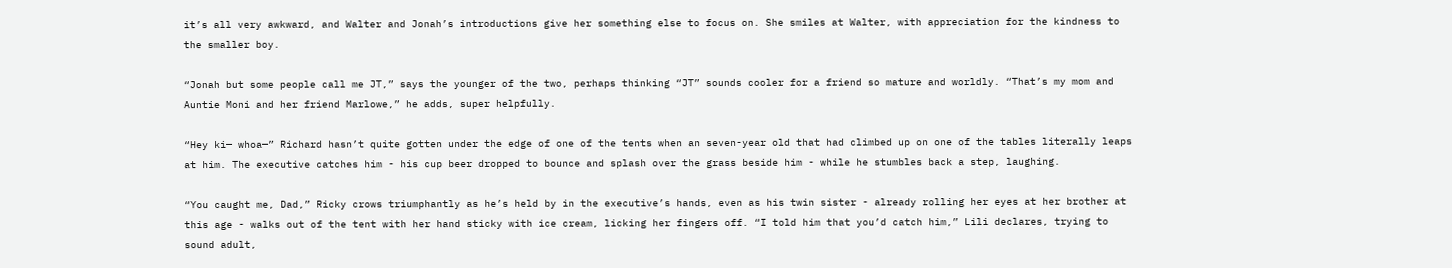it’s all very awkward, and Walter and Jonah’s introductions give her something else to focus on. She smiles at Walter, with appreciation for the kindness to the smaller boy.

“Jonah but some people call me JT,” says the younger of the two, perhaps thinking “JT” sounds cooler for a friend so mature and worldly. “That’s my mom and Auntie Moni and her friend Marlowe,” he adds, super helpfully.

“Hey ki— whoa—” Richard hasn’t quite gotten under the edge of one of the tents when an seven-year old that had climbed up on one of the tables literally leaps at him. The executive catches him - his cup beer dropped to bounce and splash over the grass beside him - while he stumbles back a step, laughing.

“You caught me, Dad,” Ricky crows triumphantly as he’s held by in the executive’s hands, even as his twin sister - already rolling her eyes at her brother at this age - walks out of the tent with her hand sticky with ice cream, licking her fingers off. “I told him that you’d catch him,” Lili declares, trying to sound adult,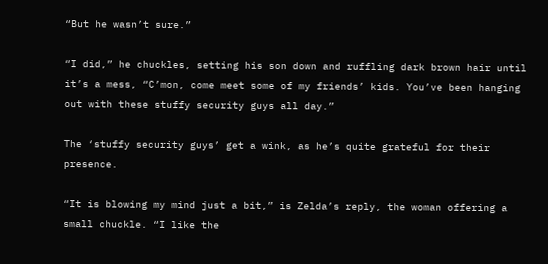“But he wasn’t sure.”

“I did,” he chuckles, setting his son down and ruffling dark brown hair until it’s a mess, “C’mon, come meet some of my friends’ kids. You’ve been hanging out with these stuffy security guys all day.”

The ‘stuffy security guys’ get a wink, as he’s quite grateful for their presence.

“It is blowing my mind just a bit,” is Zelda’s reply, the woman offering a small chuckle. “I like the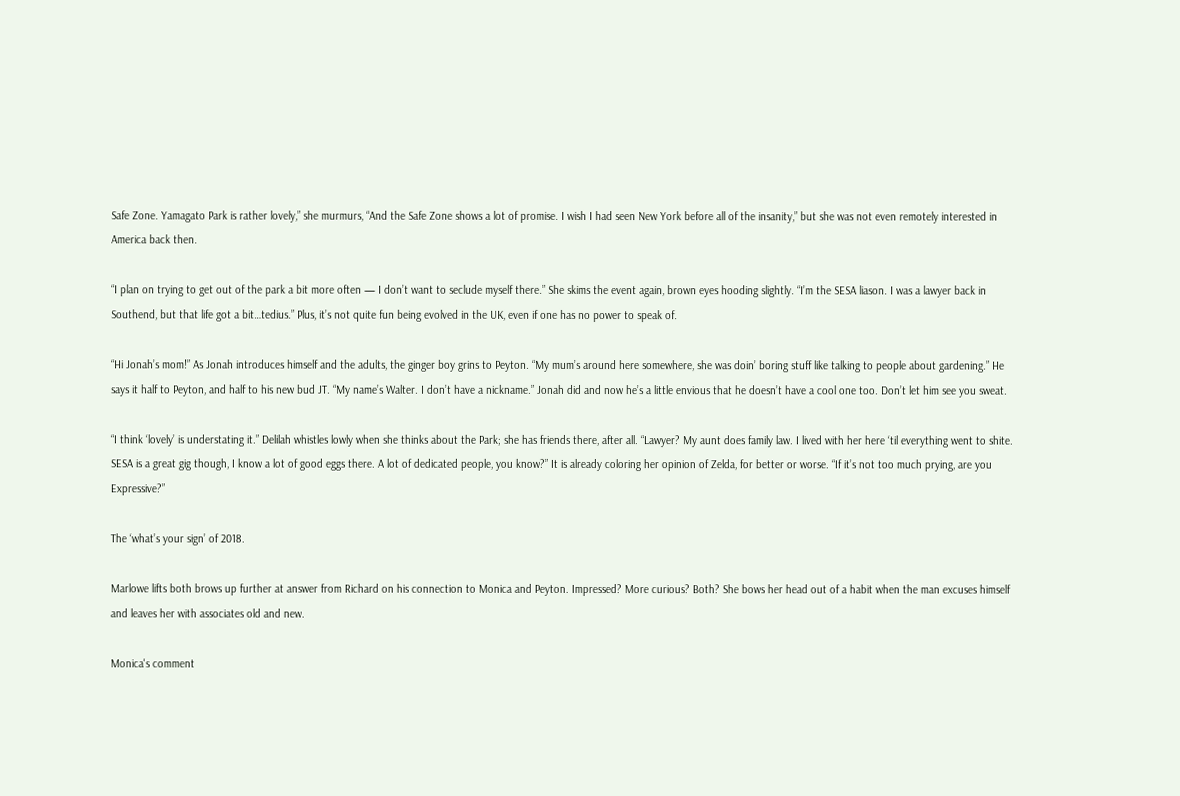Safe Zone. Yamagato Park is rather lovely,” she murmurs, “And the Safe Zone shows a lot of promise. I wish I had seen New York before all of the insanity,” but she was not even remotely interested in America back then.

“I plan on trying to get out of the park a bit more often — I don’t want to seclude myself there.” She skims the event again, brown eyes hooding slightly. “I’m the SESA liason. I was a lawyer back in Southend, but that life got a bit…tedius.” Plus, it’s not quite fun being evolved in the UK, even if one has no power to speak of.

“Hi Jonah’s mom!” As Jonah introduces himself and the adults, the ginger boy grins to Peyton. “My mum’s around here somewhere, she was doin’ boring stuff like talking to people about gardening.” He says it half to Peyton, and half to his new bud JT. “My name’s Walter. I don’t have a nickname.” Jonah did and now he’s a little envious that he doesn’t have a cool one too. Don’t let him see you sweat.

“I think ‘lovely’ is understating it.” Delilah whistles lowly when she thinks about the Park; she has friends there, after all. “Lawyer? My aunt does family law. I lived with her here ‘til everything went to shite. SESA is a great gig though, I know a lot of good eggs there. A lot of dedicated people, you know?” It is already coloring her opinion of Zelda, for better or worse. “If it’s not too much prying, are you Expressive?”

The ‘what’s your sign’ of 2018.

Marlowe lifts both brows up further at answer from Richard on his connection to Monica and Peyton. Impressed? More curious? Both? She bows her head out of a habit when the man excuses himself and leaves her with associates old and new.

Monica's comment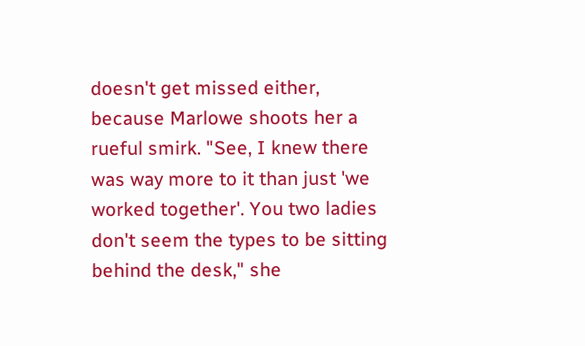doesn't get missed either, because Marlowe shoots her a rueful smirk. "See, I knew there was way more to it than just 'we worked together'. You two ladies don't seem the types to be sitting behind the desk," she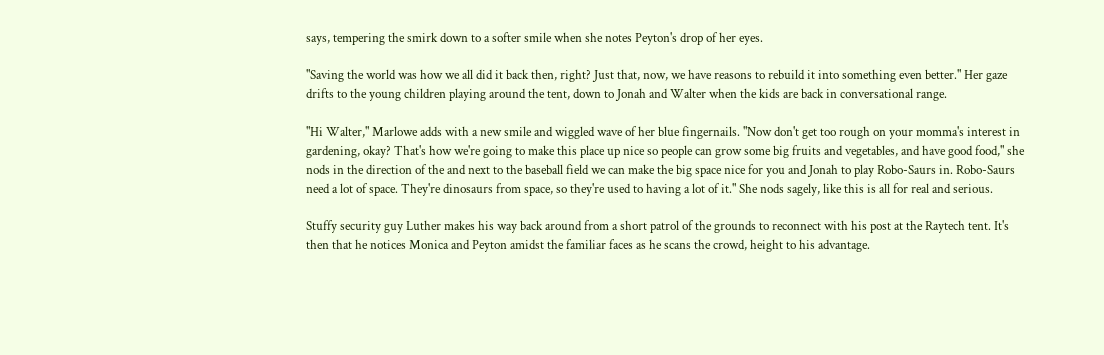says, tempering the smirk down to a softer smile when she notes Peyton's drop of her eyes.

"Saving the world was how we all did it back then, right? Just that, now, we have reasons to rebuild it into something even better." Her gaze drifts to the young children playing around the tent, down to Jonah and Walter when the kids are back in conversational range.

"Hi Walter," Marlowe adds with a new smile and wiggled wave of her blue fingernails. "Now don't get too rough on your momma's interest in gardening, okay? That's how we're going to make this place up nice so people can grow some big fruits and vegetables, and have good food," she nods in the direction of the and next to the baseball field we can make the big space nice for you and Jonah to play Robo-Saurs in. Robo-Saurs need a lot of space. They're dinosaurs from space, so they're used to having a lot of it." She nods sagely, like this is all for real and serious.

Stuffy security guy Luther makes his way back around from a short patrol of the grounds to reconnect with his post at the Raytech tent. It's then that he notices Monica and Peyton amidst the familiar faces as he scans the crowd, height to his advantage.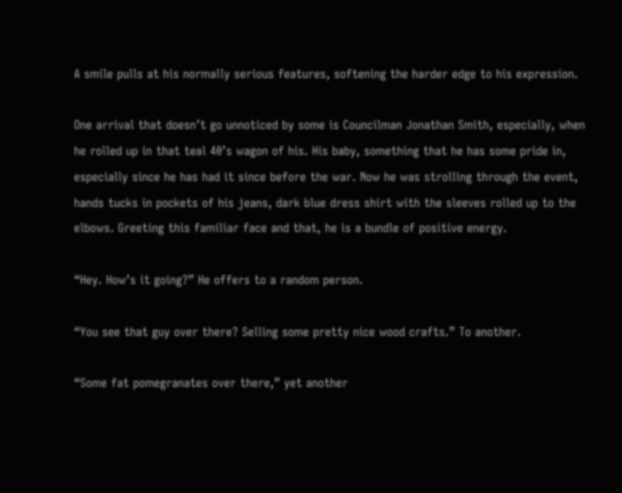A smile pulls at his normally serious features, softening the harder edge to his expression.

One arrival that doesn’t go unnoticed by some is Councilman Jonathan Smith, especially, when he rolled up in that teal 40’s wagon of his. His baby, something that he has some pride in, especially since he has had it since before the war. Now he was strolling through the event, hands tucks in pockets of his jeans, dark blue dress shirt with the sleeves rolled up to the elbows. Greeting this familiar face and that, he is a bundle of positive energy.

“Hey. How’s it going?” He offers to a random person.

“You see that guy over there? Selling some pretty nice wood crafts.” To another.

“Some fat pomegranates over there,” yet another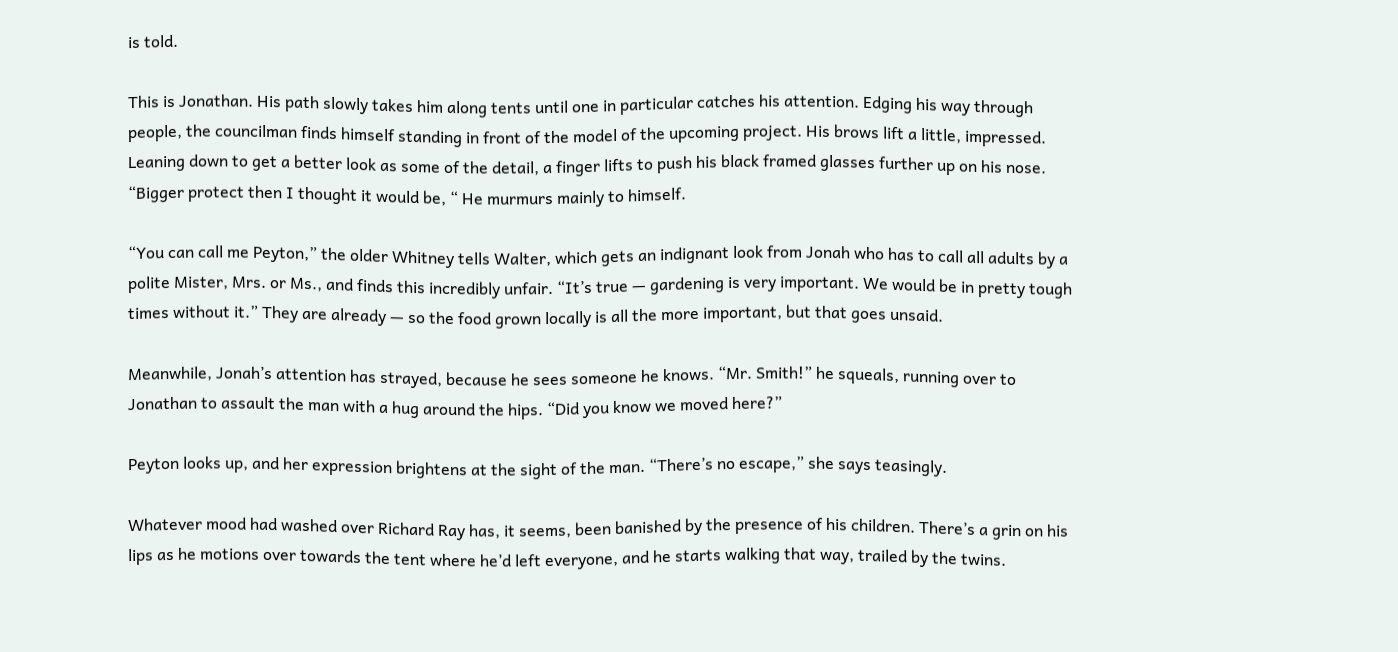is told.

This is Jonathan. His path slowly takes him along tents until one in particular catches his attention. Edging his way through people, the councilman finds himself standing in front of the model of the upcoming project. His brows lift a little, impressed. Leaning down to get a better look as some of the detail, a finger lifts to push his black framed glasses further up on his nose. “Bigger protect then I thought it would be, “ He murmurs mainly to himself.

“You can call me Peyton,” the older Whitney tells Walter, which gets an indignant look from Jonah who has to call all adults by a polite Mister, Mrs. or Ms., and finds this incredibly unfair. “It’s true — gardening is very important. We would be in pretty tough times without it.” They are already — so the food grown locally is all the more important, but that goes unsaid.

Meanwhile, Jonah’s attention has strayed, because he sees someone he knows. “Mr. Smith!” he squeals, running over to Jonathan to assault the man with a hug around the hips. “Did you know we moved here?”

Peyton looks up, and her expression brightens at the sight of the man. “There’s no escape,” she says teasingly.

Whatever mood had washed over Richard Ray has, it seems, been banished by the presence of his children. There’s a grin on his lips as he motions over towards the tent where he’d left everyone, and he starts walking that way, trailed by the twins.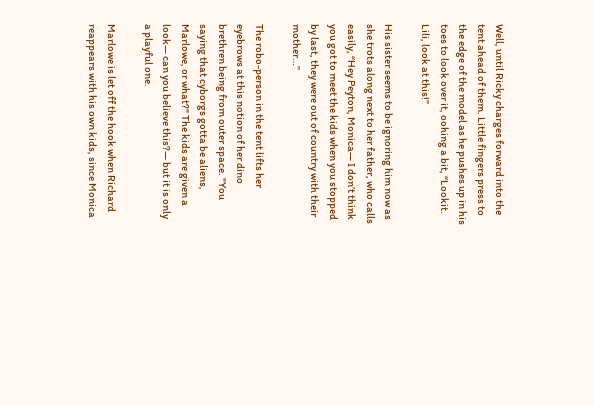Well, until Ricky charges forward into the tent ahead of them. Little fingers press to the edge of the model as he pushes up in his toes to look over it, oohing a bit, “Lookit. Lili, look at this!”

His sister seems to be ignoring him now as she trots along next to her father, who calls easily, “Hey Peyton, Monica— I don’t think you got to meet the kids when you stopped by last, they were out of country with their mother…”

The robo-person in the tent lifts her eyebrows at this notion of her dino brethren being from outer space. "You saying that cyborgs gotta be aliens, Marlowe, or what?" The kids are given a look— can you believe this?— but it is only a playful one.

Marlowe is let off the hook when Richard reappears with his own kids, since Monica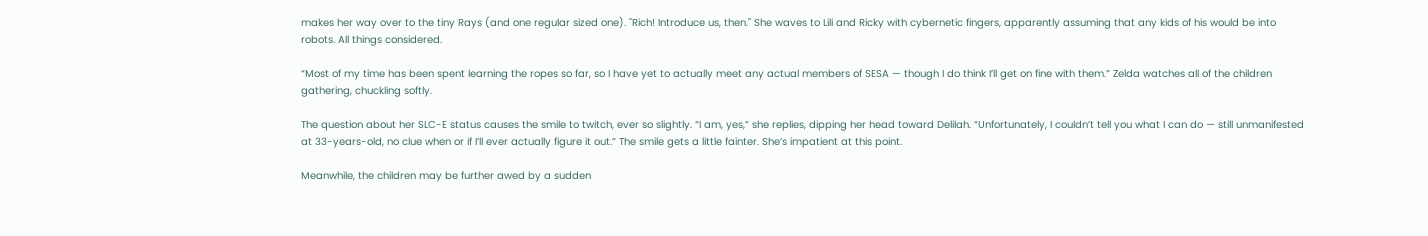makes her way over to the tiny Rays (and one regular sized one). "Rich! Introduce us, then." She waves to Lili and Ricky with cybernetic fingers, apparently assuming that any kids of his would be into robots. All things considered.

“Most of my time has been spent learning the ropes so far, so I have yet to actually meet any actual members of SESA — though I do think I’ll get on fine with them.” Zelda watches all of the children gathering, chuckling softly.

The question about her SLC-E status causes the smile to twitch, ever so slightly. “I am, yes,” she replies, dipping her head toward Delilah. “Unfortunately, I couldn’t tell you what I can do — still unmanifested at 33-years-old, no clue when or if I’ll ever actually figure it out.” The smile gets a little fainter. She’s impatient at this point.

Meanwhile, the children may be further awed by a sudden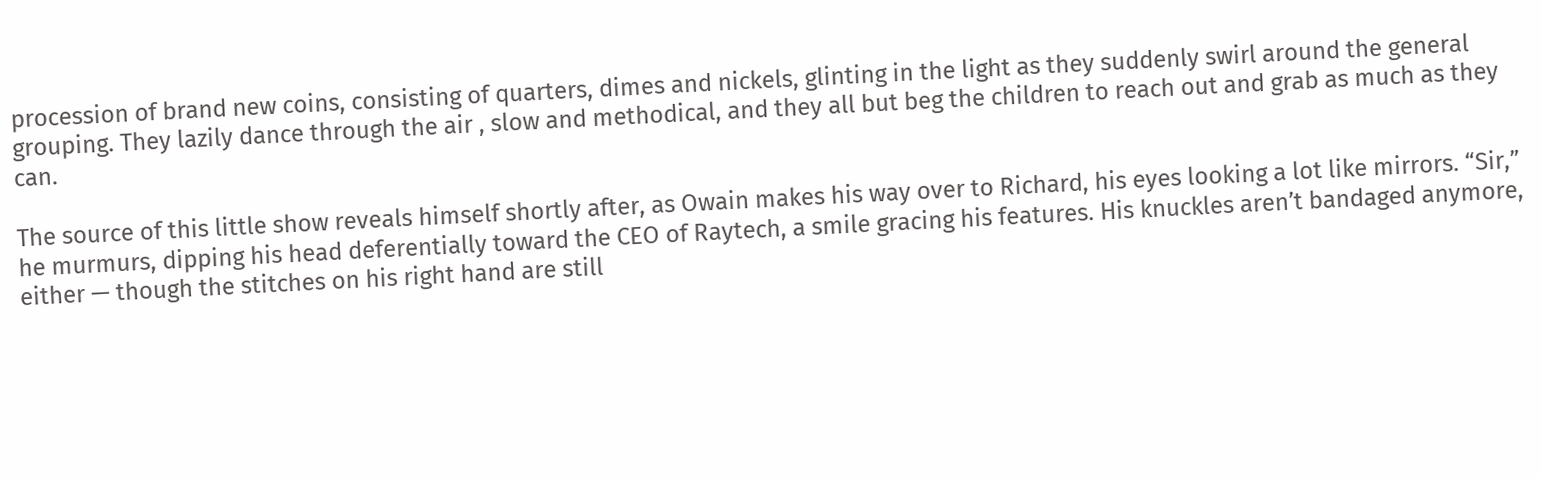procession of brand new coins, consisting of quarters, dimes and nickels, glinting in the light as they suddenly swirl around the general grouping. They lazily dance through the air , slow and methodical, and they all but beg the children to reach out and grab as much as they can.

The source of this little show reveals himself shortly after, as Owain makes his way over to Richard, his eyes looking a lot like mirrors. “Sir,” he murmurs, dipping his head deferentially toward the CEO of Raytech, a smile gracing his features. His knuckles aren’t bandaged anymore, either — though the stitches on his right hand are still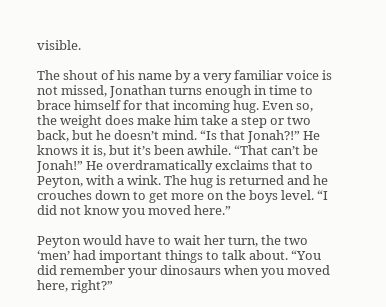visible.

The shout of his name by a very familiar voice is not missed, Jonathan turns enough in time to brace himself for that incoming hug. Even so, the weight does make him take a step or two back, but he doesn’t mind. “Is that Jonah?!” He knows it is, but it’s been awhile. “That can’t be Jonah!” He overdramatically exclaims that to Peyton, with a wink. The hug is returned and he crouches down to get more on the boys level. “I did not know you moved here.”

Peyton would have to wait her turn, the two ‘men’ had important things to talk about. “You did remember your dinosaurs when you moved here, right?”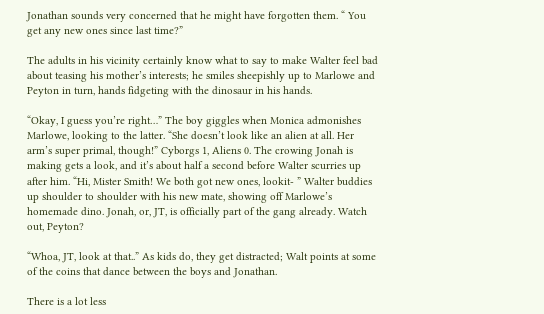Jonathan sounds very concerned that he might have forgotten them. “ You get any new ones since last time?”

The adults in his vicinity certainly know what to say to make Walter feel bad about teasing his mother’s interests; he smiles sheepishly up to Marlowe and Peyton in turn, hands fidgeting with the dinosaur in his hands.

“Okay, I guess you’re right…” The boy giggles when Monica admonishes Marlowe, looking to the latter. “She doesn’t look like an alien at all. Her arm’s super primal, though!” Cyborgs 1, Aliens 0. The crowing Jonah is making gets a look, and it’s about half a second before Walter scurries up after him. “Hi, Mister Smith! We both got new ones, lookit- ” Walter buddies up shoulder to shoulder with his new mate, showing off Marlowe’s homemade dino. Jonah, or, JT, is officially part of the gang already. Watch out, Peyton?

“Whoa, JT, look at that..” As kids do, they get distracted; Walt points at some of the coins that dance between the boys and Jonathan.

There is a lot less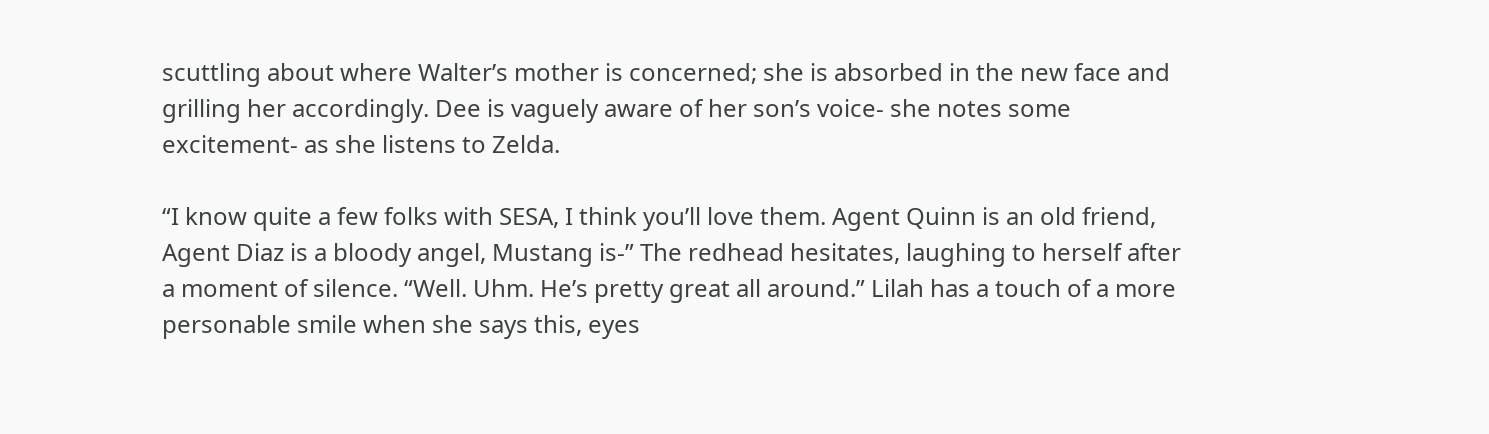scuttling about where Walter’s mother is concerned; she is absorbed in the new face and grilling her accordingly. Dee is vaguely aware of her son’s voice- she notes some excitement- as she listens to Zelda.

“I know quite a few folks with SESA, I think you’ll love them. Agent Quinn is an old friend, Agent Diaz is a bloody angel, Mustang is-” The redhead hesitates, laughing to herself after a moment of silence. “Well. Uhm. He’s pretty great all around.” Lilah has a touch of a more personable smile when she says this, eyes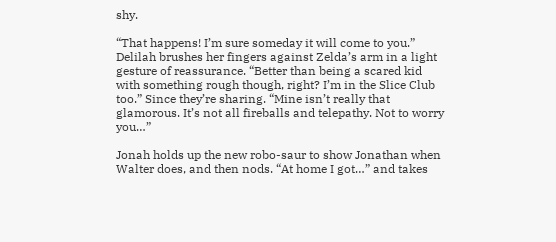shy.

“That happens! I’m sure someday it will come to you.” Delilah brushes her fingers against Zelda’s arm in a light gesture of reassurance. “Better than being a scared kid with something rough though, right? I’m in the Slice Club too.” Since they’re sharing. “Mine isn’t really that glamorous. It’s not all fireballs and telepathy. Not to worry you…”

Jonah holds up the new robo-saur to show Jonathan when Walter does, and then nods. “At home I got…” and takes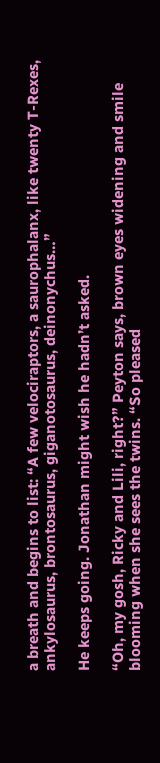a breath and begins to list: “A few velociraptors, a saurophalanx, like twenty T-Rexes, ankylosaurus, brontosaurus, giganotosaurus, deinonychus…”

He keeps going. Jonathan might wish he hadn’t asked.

“Oh, my gosh, Ricky and Lili, right?” Peyton says, brown eyes widening and smile blooming when she sees the twins. “So pleased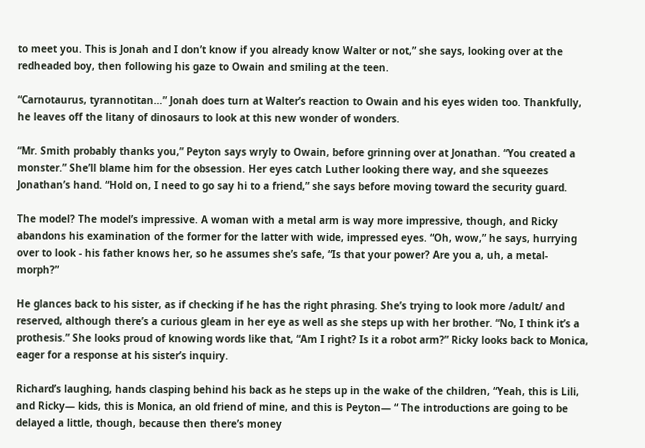to meet you. This is Jonah and I don’t know if you already know Walter or not,” she says, looking over at the redheaded boy, then following his gaze to Owain and smiling at the teen.

“Carnotaurus, tyrannotitan…” Jonah does turn at Walter’s reaction to Owain and his eyes widen too. Thankfully, he leaves off the litany of dinosaurs to look at this new wonder of wonders.

“Mr. Smith probably thanks you,” Peyton says wryly to Owain, before grinning over at Jonathan. “You created a monster.” She’ll blame him for the obsession. Her eyes catch Luther looking there way, and she squeezes Jonathan’s hand. “Hold on, I need to go say hi to a friend,” she says before moving toward the security guard.

The model? The model’s impressive. A woman with a metal arm is way more impressive, though, and Ricky abandons his examination of the former for the latter with wide, impressed eyes. “Oh, wow,” he says, hurrying over to look - his father knows her, so he assumes she’s safe, “Is that your power? Are you a, uh, a metal-morph?”

He glances back to his sister, as if checking if he has the right phrasing. She’s trying to look more /adult/ and reserved, although there’s a curious gleam in her eye as well as she steps up with her brother. “No, I think it’s a prothesis.” She looks proud of knowing words like that, “Am I right? Is it a robot arm?” Ricky looks back to Monica, eager for a response at his sister’s inquiry.

Richard’s laughing, hands clasping behind his back as he steps up in the wake of the children, “Yeah, this is Lili, and Ricky— kids, this is Monica, an old friend of mine, and this is Peyton— “ The introductions are going to be delayed a little, though, because then there’s money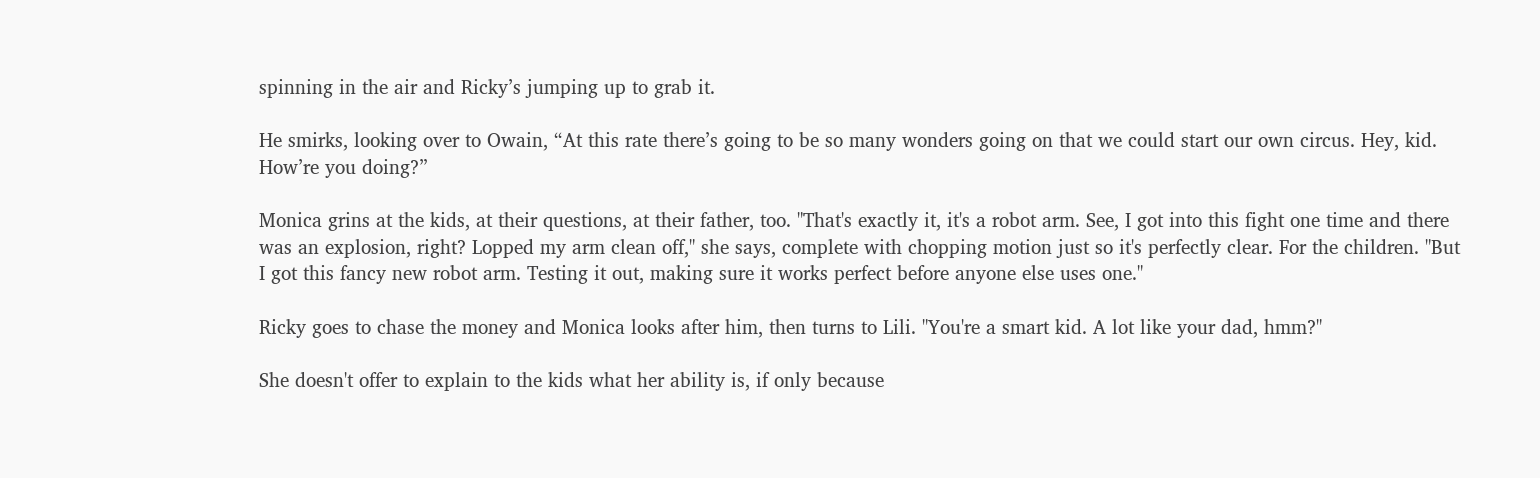spinning in the air and Ricky’s jumping up to grab it.

He smirks, looking over to Owain, “At this rate there’s going to be so many wonders going on that we could start our own circus. Hey, kid. How’re you doing?”

Monica grins at the kids, at their questions, at their father, too. "That's exactly it, it's a robot arm. See, I got into this fight one time and there was an explosion, right? Lopped my arm clean off," she says, complete with chopping motion just so it's perfectly clear. For the children. "But I got this fancy new robot arm. Testing it out, making sure it works perfect before anyone else uses one."

Ricky goes to chase the money and Monica looks after him, then turns to Lili. "You're a smart kid. A lot like your dad, hmm?"

She doesn't offer to explain to the kids what her ability is, if only because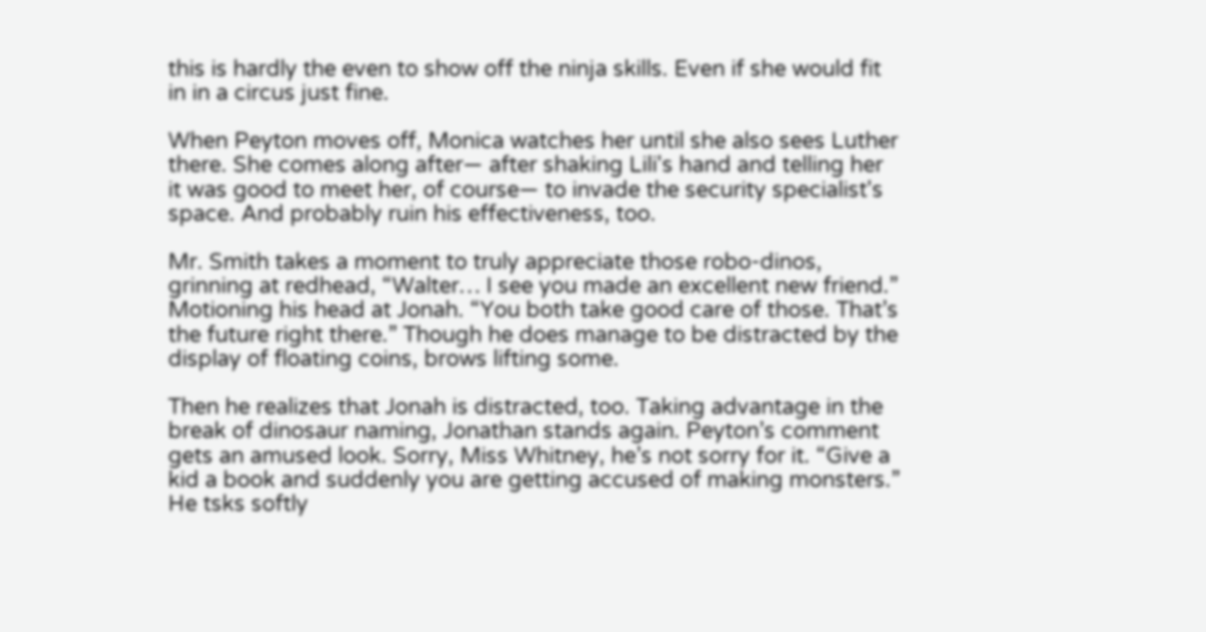this is hardly the even to show off the ninja skills. Even if she would fit in in a circus just fine.

When Peyton moves off, Monica watches her until she also sees Luther there. She comes along after— after shaking Lili's hand and telling her it was good to meet her, of course— to invade the security specialist's space. And probably ruin his effectiveness, too.

Mr. Smith takes a moment to truly appreciate those robo-dinos, grinning at redhead, “Walter… I see you made an excellent new friend.” Motioning his head at Jonah. “You both take good care of those. That’s the future right there.” Though he does manage to be distracted by the display of floating coins, brows lifting some.

Then he realizes that Jonah is distracted, too. Taking advantage in the break of dinosaur naming, Jonathan stands again. Peyton’s comment gets an amused look. Sorry, Miss Whitney, he’s not sorry for it. “Give a kid a book and suddenly you are getting accused of making monsters.” He tsks softly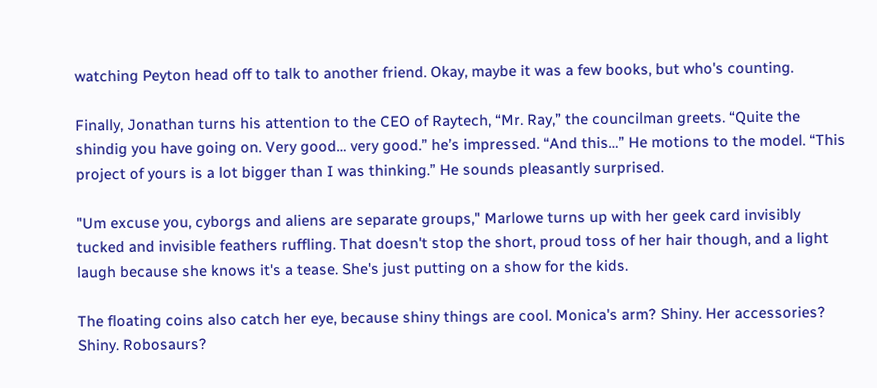watching Peyton head off to talk to another friend. Okay, maybe it was a few books, but who's counting.

Finally, Jonathan turns his attention to the CEO of Raytech, “Mr. Ray,” the councilman greets. “Quite the shindig you have going on. Very good… very good.” he’s impressed. “And this…” He motions to the model. “This project of yours is a lot bigger than I was thinking.” He sounds pleasantly surprised.

"Um excuse you, cyborgs and aliens are separate groups," Marlowe turns up with her geek card invisibly tucked and invisible feathers ruffling. That doesn't stop the short, proud toss of her hair though, and a light laugh because she knows it's a tease. She's just putting on a show for the kids.

The floating coins also catch her eye, because shiny things are cool. Monica's arm? Shiny. Her accessories? Shiny. Robosaurs?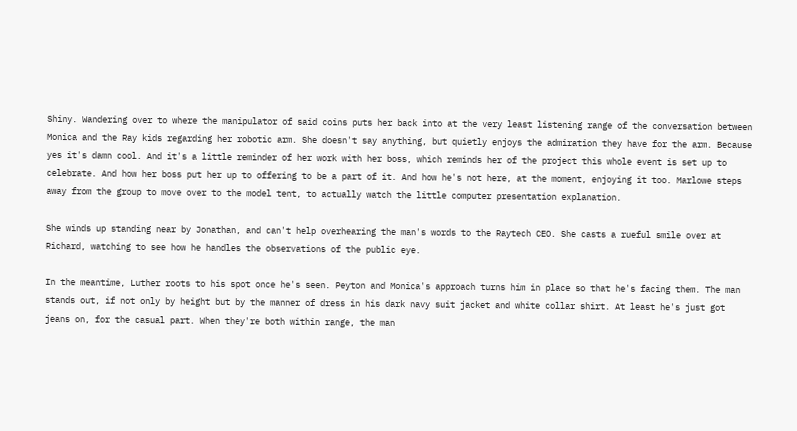Shiny. Wandering over to where the manipulator of said coins puts her back into at the very least listening range of the conversation between Monica and the Ray kids regarding her robotic arm. She doesn't say anything, but quietly enjoys the admiration they have for the arm. Because yes it's damn cool. And it's a little reminder of her work with her boss, which reminds her of the project this whole event is set up to celebrate. And how her boss put her up to offering to be a part of it. And how he's not here, at the moment, enjoying it too. Marlowe steps away from the group to move over to the model tent, to actually watch the little computer presentation explanation.

She winds up standing near by Jonathan, and can't help overhearing the man's words to the Raytech CEO. She casts a rueful smile over at Richard, watching to see how he handles the observations of the public eye.

In the meantime, Luther roots to his spot once he's seen. Peyton and Monica's approach turns him in place so that he's facing them. The man stands out, if not only by height but by the manner of dress in his dark navy suit jacket and white collar shirt. At least he's just got jeans on, for the casual part. When they're both within range, the man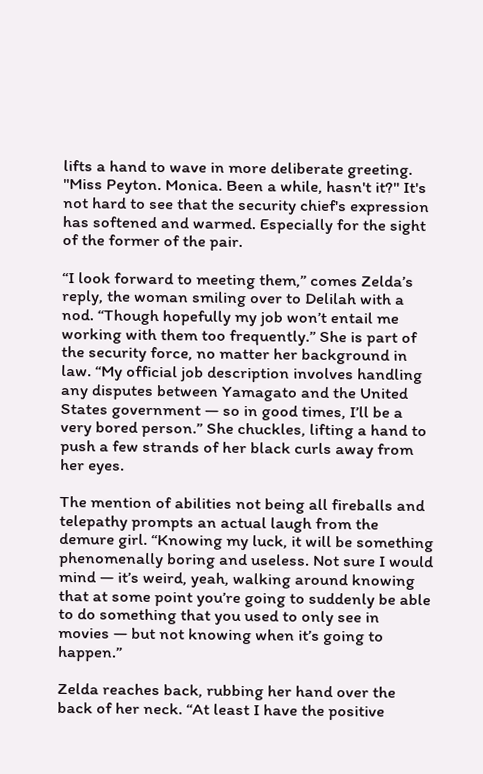lifts a hand to wave in more deliberate greeting. "Miss Peyton. Monica. Been a while, hasn't it?" It's not hard to see that the security chief's expression has softened and warmed. Especially for the sight of the former of the pair.

“I look forward to meeting them,” comes Zelda’s reply, the woman smiling over to Delilah with a nod. “Though hopefully my job won’t entail me working with them too frequently.” She is part of the security force, no matter her background in law. “My official job description involves handling any disputes between Yamagato and the United States government — so in good times, I’ll be a very bored person.” She chuckles, lifting a hand to push a few strands of her black curls away from her eyes.

The mention of abilities not being all fireballs and telepathy prompts an actual laugh from the demure girl. “Knowing my luck, it will be something phenomenally boring and useless. Not sure I would mind — it’s weird, yeah, walking around knowing that at some point you’re going to suddenly be able to do something that you used to only see in movies — but not knowing when it’s going to happen.”

Zelda reaches back, rubbing her hand over the back of her neck. “At least I have the positive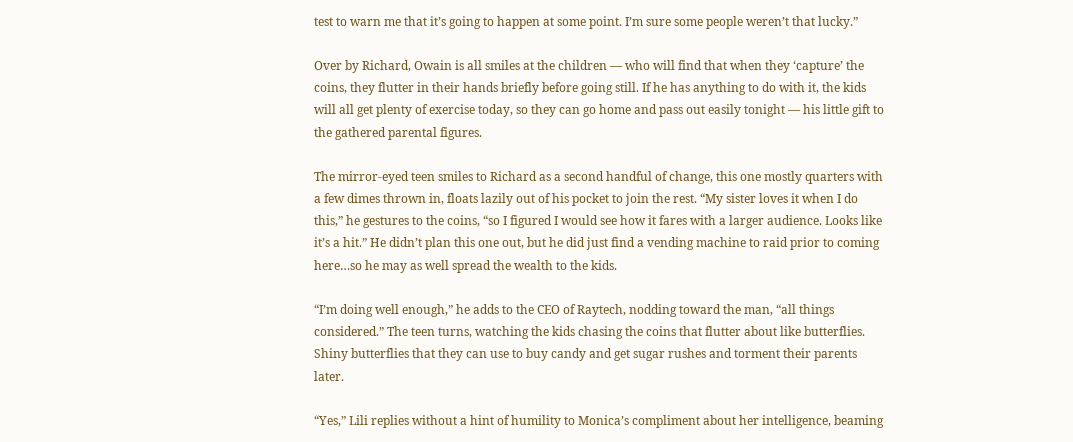test to warn me that it’s going to happen at some point. I’m sure some people weren’t that lucky.”

Over by Richard, Owain is all smiles at the children — who will find that when they ‘capture’ the coins, they flutter in their hands briefly before going still. If he has anything to do with it, the kids will all get plenty of exercise today, so they can go home and pass out easily tonight — his little gift to the gathered parental figures.

The mirror-eyed teen smiles to Richard as a second handful of change, this one mostly quarters with a few dimes thrown in, floats lazily out of his pocket to join the rest. “My sister loves it when I do this,” he gestures to the coins, “so I figured I would see how it fares with a larger audience. Looks like it’s a hit.” He didn’t plan this one out, but he did just find a vending machine to raid prior to coming here…so he may as well spread the wealth to the kids.

“I’m doing well enough,” he adds to the CEO of Raytech, nodding toward the man, “all things considered.” The teen turns, watching the kids chasing the coins that flutter about like butterflies. Shiny butterflies that they can use to buy candy and get sugar rushes and torment their parents later.

“Yes,” Lili replies without a hint of humility to Monica’s compliment about her intelligence, beaming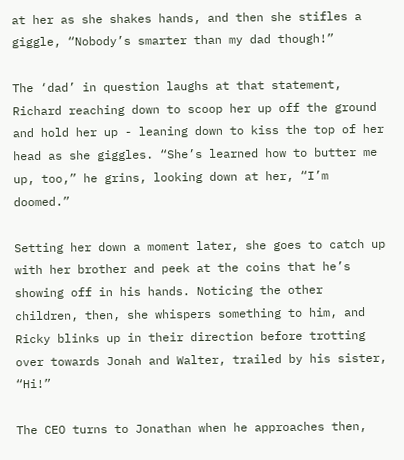at her as she shakes hands, and then she stifles a giggle, “Nobody’s smarter than my dad though!”

The ‘dad’ in question laughs at that statement, Richard reaching down to scoop her up off the ground and hold her up - leaning down to kiss the top of her head as she giggles. “She’s learned how to butter me up, too,” he grins, looking down at her, “I’m doomed.”

Setting her down a moment later, she goes to catch up with her brother and peek at the coins that he’s showing off in his hands. Noticing the other children, then, she whispers something to him, and Ricky blinks up in their direction before trotting over towards Jonah and Walter, trailed by his sister, “Hi!”

The CEO turns to Jonathan when he approaches then,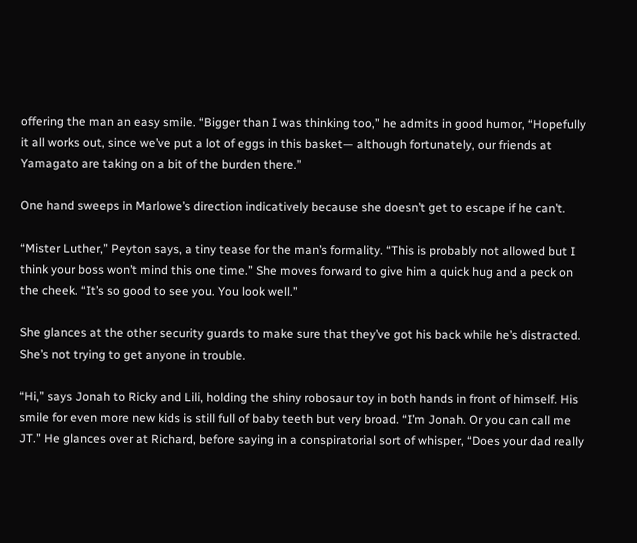offering the man an easy smile. “Bigger than I was thinking too,” he admits in good humor, “Hopefully it all works out, since we’ve put a lot of eggs in this basket— although fortunately, our friends at Yamagato are taking on a bit of the burden there.”

One hand sweeps in Marlowe’s direction indicatively because she doesn’t get to escape if he can’t.

“Mister Luther,” Peyton says, a tiny tease for the man’s formality. “This is probably not allowed but I think your boss won’t mind this one time.” She moves forward to give him a quick hug and a peck on the cheek. “It’s so good to see you. You look well.”

She glances at the other security guards to make sure that they’ve got his back while he’s distracted. She’s not trying to get anyone in trouble.

“Hi,” says Jonah to Ricky and Lili, holding the shiny robosaur toy in both hands in front of himself. His smile for even more new kids is still full of baby teeth but very broad. “I’m Jonah. Or you can call me JT.” He glances over at Richard, before saying in a conspiratorial sort of whisper, “Does your dad really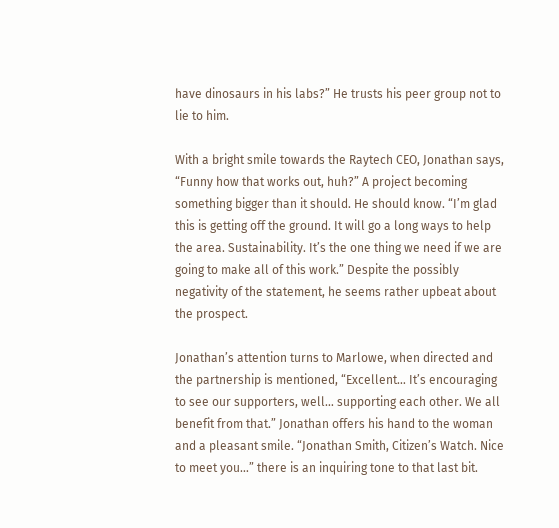have dinosaurs in his labs?” He trusts his peer group not to lie to him.

With a bright smile towards the Raytech CEO, Jonathan says, “Funny how that works out, huh?” A project becoming something bigger than it should. He should know. “I’m glad this is getting off the ground. It will go a long ways to help the area. Sustainability. It’s the one thing we need if we are going to make all of this work.” Despite the possibly negativity of the statement, he seems rather upbeat about the prospect.

Jonathan’s attention turns to Marlowe, when directed and the partnership is mentioned, “Excellent… It’s encouraging to see our supporters, well… supporting each other. We all benefit from that.” Jonathan offers his hand to the woman and a pleasant smile. “Jonathan Smith, Citizen’s Watch. Nice to meet you…” there is an inquiring tone to that last bit.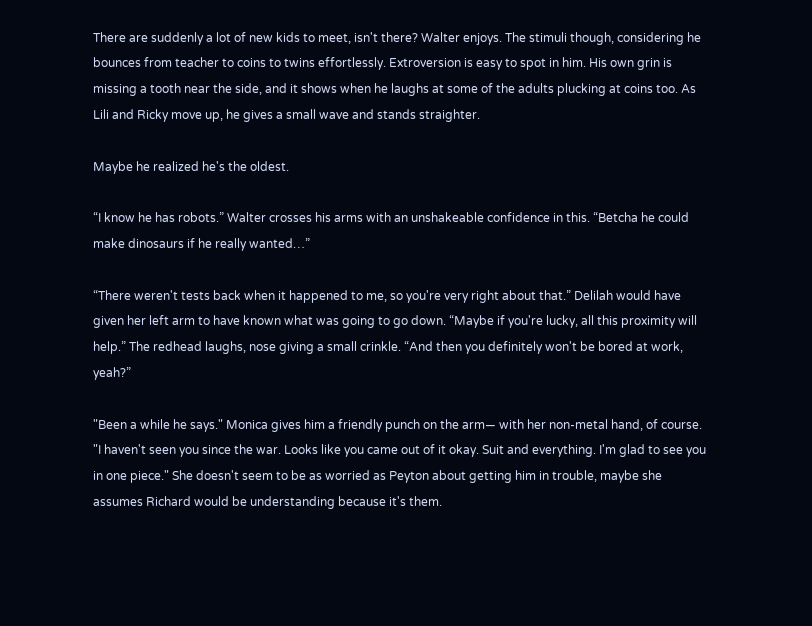There are suddenly a lot of new kids to meet, isn't there? Walter enjoys. The stimuli though, considering he bounces from teacher to coins to twins effortlessly. Extroversion is easy to spot in him. His own grin is missing a tooth near the side, and it shows when he laughs at some of the adults plucking at coins too. As Lili and Ricky move up, he gives a small wave and stands straighter.

Maybe he realized he's the oldest.

“I know he has robots.” Walter crosses his arms with an unshakeable confidence in this. “Betcha he could make dinosaurs if he really wanted…”

“There weren't tests back when it happened to me, so you're very right about that.” Delilah would have given her left arm to have known what was going to go down. “Maybe if you're lucky, all this proximity will help.” The redhead laughs, nose giving a small crinkle. “And then you definitely won't be bored at work, yeah?”

"Been a while he says." Monica gives him a friendly punch on the arm— with her non-metal hand, of course. "I haven't seen you since the war. Looks like you came out of it okay. Suit and everything. I'm glad to see you in one piece." She doesn't seem to be as worried as Peyton about getting him in trouble, maybe she assumes Richard would be understanding because it's them.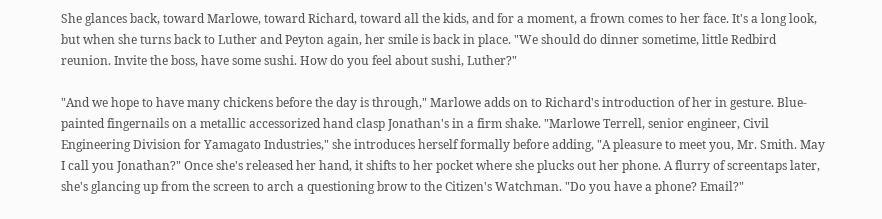She glances back, toward Marlowe, toward Richard, toward all the kids, and for a moment, a frown comes to her face. It's a long look, but when she turns back to Luther and Peyton again, her smile is back in place. "We should do dinner sometime, little Redbird reunion. Invite the boss, have some sushi. How do you feel about sushi, Luther?"

"And we hope to have many chickens before the day is through," Marlowe adds on to Richard's introduction of her in gesture. Blue-painted fingernails on a metallic accessorized hand clasp Jonathan's in a firm shake. "Marlowe Terrell, senior engineer, Civil Engineering Division for Yamagato Industries," she introduces herself formally before adding, "A pleasure to meet you, Mr. Smith. May I call you Jonathan?" Once she's released her hand, it shifts to her pocket where she plucks out her phone. A flurry of screentaps later, she's glancing up from the screen to arch a questioning brow to the Citizen's Watchman. "Do you have a phone? Email?"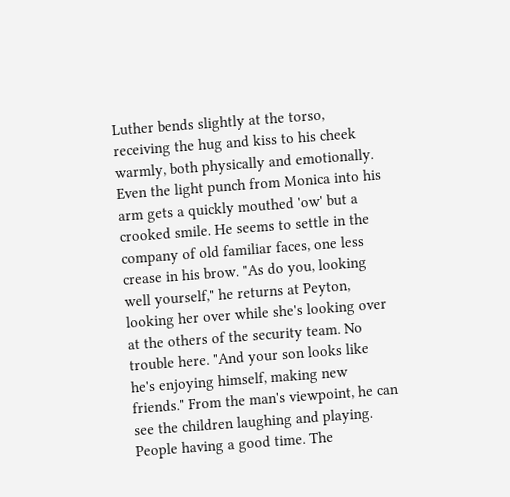Luther bends slightly at the torso, receiving the hug and kiss to his cheek warmly, both physically and emotionally. Even the light punch from Monica into his arm gets a quickly mouthed 'ow' but a crooked smile. He seems to settle in the company of old familiar faces, one less crease in his brow. "As do you, looking well yourself," he returns at Peyton, looking her over while she's looking over at the others of the security team. No trouble here. "And your son looks like he's enjoying himself, making new friends." From the man's viewpoint, he can see the children laughing and playing. People having a good time. The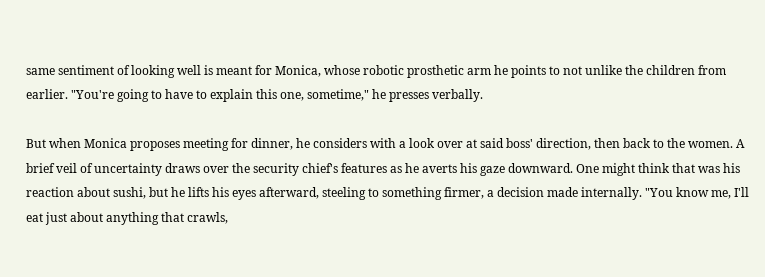same sentiment of looking well is meant for Monica, whose robotic prosthetic arm he points to not unlike the children from earlier. "You're going to have to explain this one, sometime," he presses verbally.

But when Monica proposes meeting for dinner, he considers with a look over at said boss' direction, then back to the women. A brief veil of uncertainty draws over the security chief's features as he averts his gaze downward. One might think that was his reaction about sushi, but he lifts his eyes afterward, steeling to something firmer, a decision made internally. "You know me, I'll eat just about anything that crawls,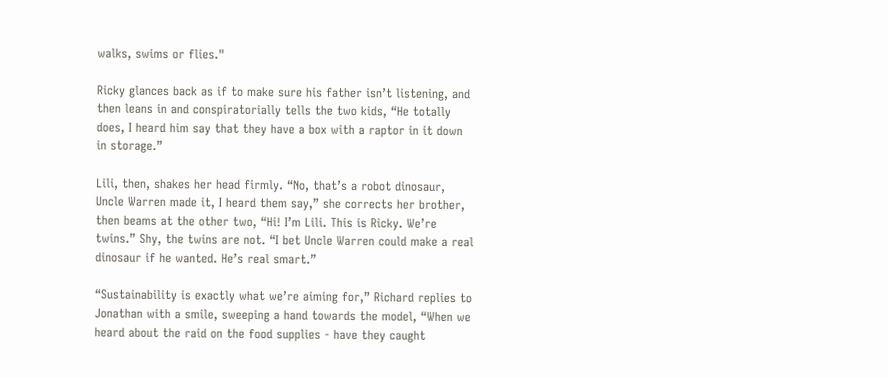walks, swims or flies."

Ricky glances back as if to make sure his father isn’t listening, and then leans in and conspiratorially tells the two kids, “He totally does, I heard him say that they have a box with a raptor in it down in storage.”

Lili, then, shakes her head firmly. “No, that’s a robot dinosaur, Uncle Warren made it, I heard them say,” she corrects her brother, then beams at the other two, “Hi! I’m Lili. This is Ricky. We’re twins.” Shy, the twins are not. “I bet Uncle Warren could make a real dinosaur if he wanted. He’s real smart.”

“Sustainability is exactly what we’re aiming for,” Richard replies to Jonathan with a smile, sweeping a hand towards the model, “When we heard about the raid on the food supplies - have they caught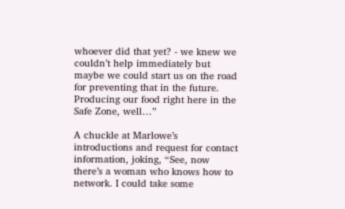whoever did that yet? - we knew we couldn’t help immediately but maybe we could start us on the road for preventing that in the future. Producing our food right here in the Safe Zone, well…”

A chuckle at Marlowe’s introductions and request for contact information, joking, “See, now there’s a woman who knows how to network. I could take some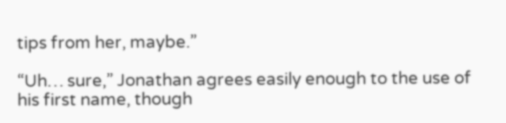tips from her, maybe.”

“Uh… sure,” Jonathan agrees easily enough to the use of his first name, though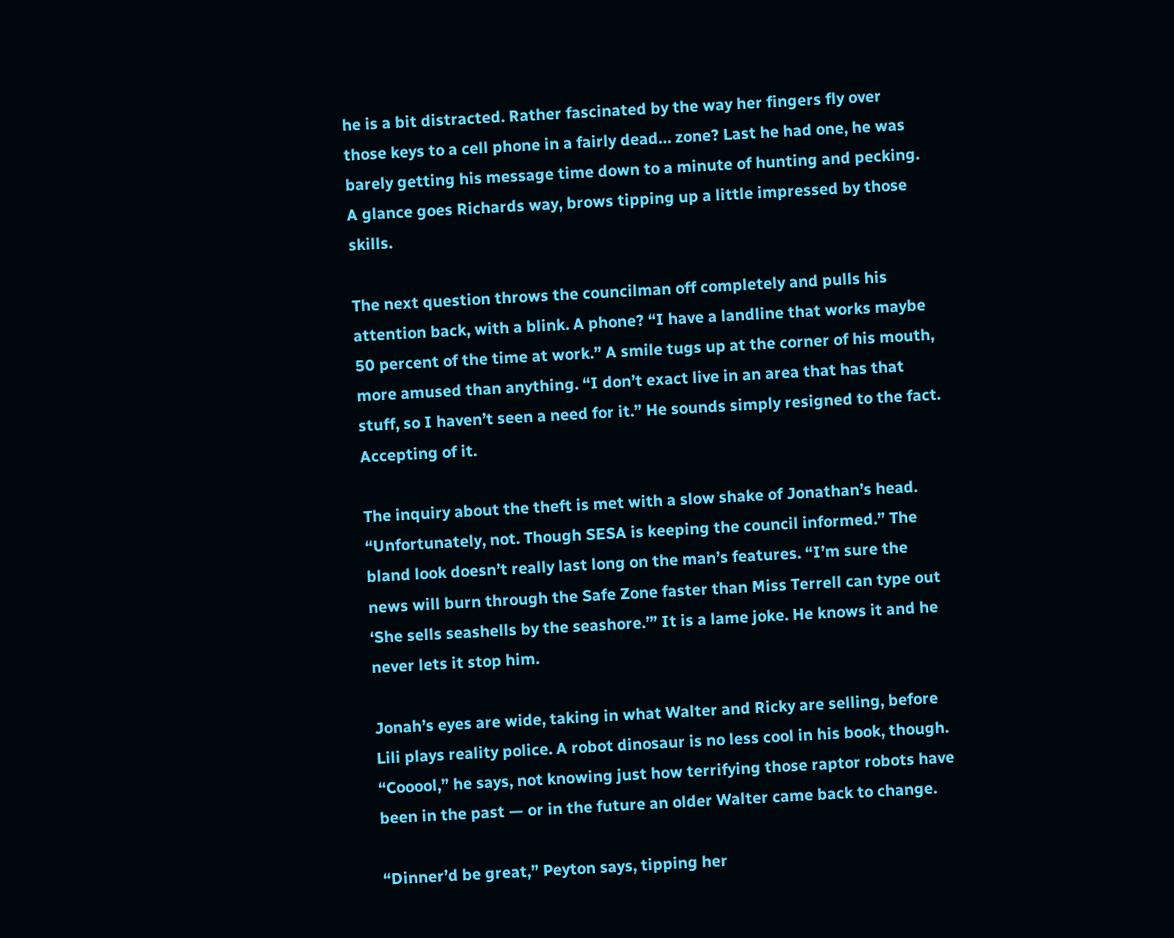he is a bit distracted. Rather fascinated by the way her fingers fly over those keys to a cell phone in a fairly dead… zone? Last he had one, he was barely getting his message time down to a minute of hunting and pecking. A glance goes Richards way, brows tipping up a little impressed by those skills.

The next question throws the councilman off completely and pulls his attention back, with a blink. A phone? “I have a landline that works maybe 50 percent of the time at work.” A smile tugs up at the corner of his mouth, more amused than anything. “I don’t exact live in an area that has that stuff, so I haven’t seen a need for it.” He sounds simply resigned to the fact. Accepting of it.

The inquiry about the theft is met with a slow shake of Jonathan’s head. “Unfortunately, not. Though SESA is keeping the council informed.” The bland look doesn’t really last long on the man’s features. “I’m sure the news will burn through the Safe Zone faster than Miss Terrell can type out ‘She sells seashells by the seashore.’” It is a lame joke. He knows it and he never lets it stop him.

Jonah’s eyes are wide, taking in what Walter and Ricky are selling, before Lili plays reality police. A robot dinosaur is no less cool in his book, though. “Cooool,” he says, not knowing just how terrifying those raptor robots have been in the past — or in the future an older Walter came back to change.

“Dinner’d be great,” Peyton says, tipping her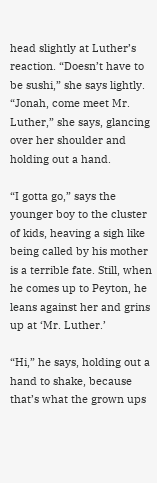head slightly at Luther’s reaction. “Doesn’t have to be sushi,” she says lightly. “Jonah, come meet Mr. Luther,” she says, glancing over her shoulder and holding out a hand.

“I gotta go,” says the younger boy to the cluster of kids, heaving a sigh like being called by his mother is a terrible fate. Still, when he comes up to Peyton, he leans against her and grins up at ‘Mr. Luther.’

“Hi,” he says, holding out a hand to shake, because that’s what the grown ups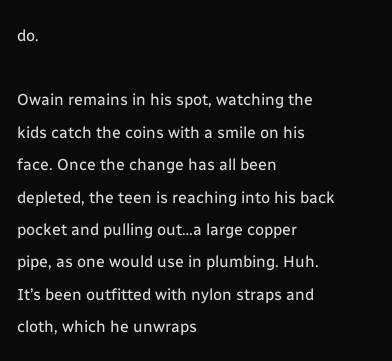do.

Owain remains in his spot, watching the kids catch the coins with a smile on his face. Once the change has all been depleted, the teen is reaching into his back pocket and pulling out…a large copper pipe, as one would use in plumbing. Huh. It’s been outfitted with nylon straps and cloth, which he unwraps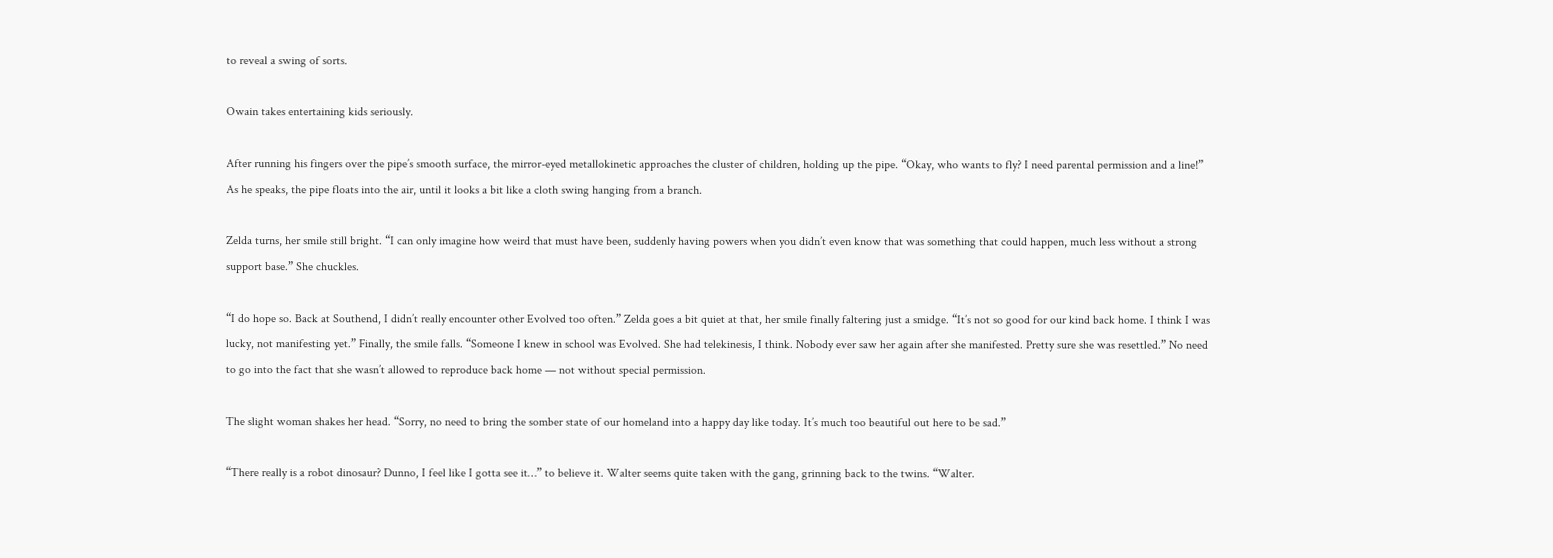to reveal a swing of sorts.

Owain takes entertaining kids seriously.

After running his fingers over the pipe’s smooth surface, the mirror-eyed metallokinetic approaches the cluster of children, holding up the pipe. “Okay, who wants to fly? I need parental permission and a line!” As he speaks, the pipe floats into the air, until it looks a bit like a cloth swing hanging from a branch.

Zelda turns, her smile still bright. “I can only imagine how weird that must have been, suddenly having powers when you didn’t even know that was something that could happen, much less without a strong support base.” She chuckles.

“I do hope so. Back at Southend, I didn’t really encounter other Evolved too often.” Zelda goes a bit quiet at that, her smile finally faltering just a smidge. “It’s not so good for our kind back home. I think I was lucky, not manifesting yet.” Finally, the smile falls. “Someone I knew in school was Evolved. She had telekinesis, I think. Nobody ever saw her again after she manifested. Pretty sure she was resettled.” No need to go into the fact that she wasn’t allowed to reproduce back home — not without special permission.

The slight woman shakes her head. “Sorry, no need to bring the somber state of our homeland into a happy day like today. It’s much too beautiful out here to be sad.”

“There really is a robot dinosaur? Dunno, I feel like I gotta see it…” to believe it. Walter seems quite taken with the gang, grinning back to the twins. “Walter.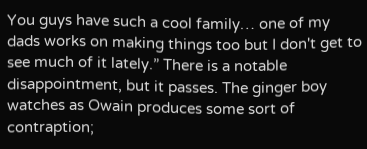You guys have such a cool family… one of my dads works on making things too but I don't get to see much of it lately.” There is a notable disappointment, but it passes. The ginger boy watches as Owain produces some sort of contraption;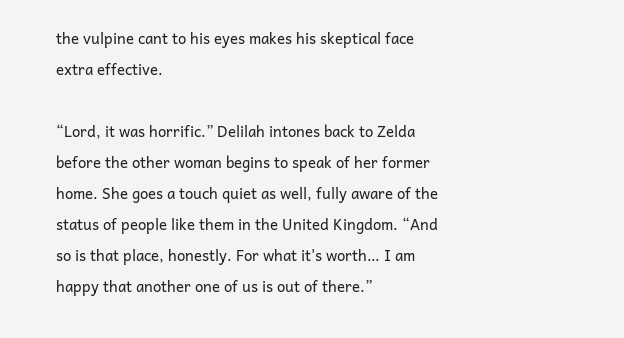the vulpine cant to his eyes makes his skeptical face extra effective.

“Lord, it was horrific.” Delilah intones back to Zelda before the other woman begins to speak of her former home. She goes a touch quiet as well, fully aware of the status of people like them in the United Kingdom. “And so is that place, honestly. For what it's worth… I am happy that another one of us is out of there.”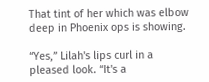That tint of her which was elbow deep in Phoenix ops is showing.

“Yes,” Lilah's lips curl in a pleased look. “It's a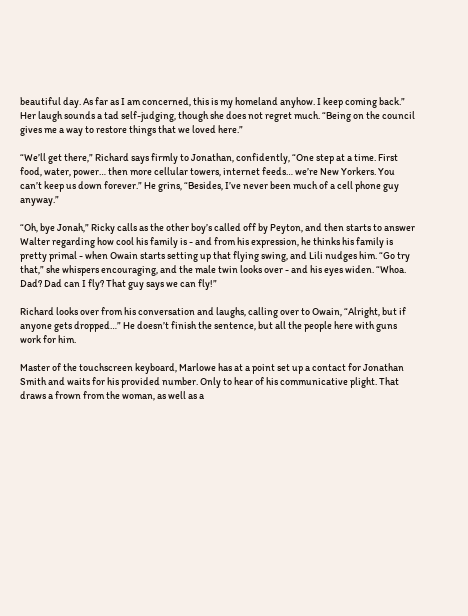beautiful day. As far as I am concerned, this is my homeland anyhow. I keep coming back.” Her laugh sounds a tad self-judging, though she does not regret much. “Being on the council gives me a way to restore things that we loved here.”

“We’ll get there,” Richard says firmly to Jonathan, confidently, “One step at a time. First food, water, power… then more cellular towers, internet feeds… we’re New Yorkers. You can’t keep us down forever.” He grins, “Besides, I’ve never been much of a cell phone guy anyway.”

“Oh, bye Jonah,” Ricky calls as the other boy’s called off by Peyton, and then starts to answer Walter regarding how cool his family is - and from his expression, he thinks his family is pretty primal - when Owain starts setting up that flying swing, and Lili nudges him. “Go try that,” she whispers encouraging, and the male twin looks over - and his eyes widen. “Whoa. Dad? Dad can I fly? That guy says we can fly!”

Richard looks over from his conversation and laughs, calling over to Owain, “Alright, but if anyone gets dropped…” He doesn’t finish the sentence, but all the people here with guns work for him.

Master of the touchscreen keyboard, Marlowe has at a point set up a contact for Jonathan Smith and waits for his provided number. Only to hear of his communicative plight. That draws a frown from the woman, as well as a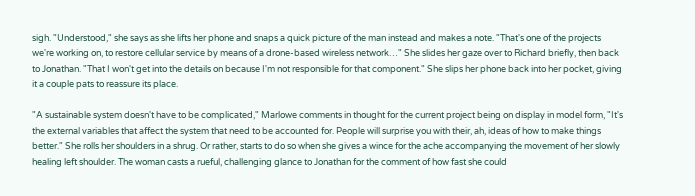sigh. "Understood," she says as she lifts her phone and snaps a quick picture of the man instead and makes a note. "That's one of the projects we're working on, to restore cellular service by means of a drone-based wireless network…" She slides her gaze over to Richard briefly, then back to Jonathan. "That I won't get into the details on because I'm not responsible for that component." She slips her phone back into her pocket, giving it a couple pats to reassure its place.

"A sustainable system doesn't have to be complicated," Marlowe comments in thought for the current project being on display in model form, "It's the external variables that affect the system that need to be accounted for. People will surprise you with their, ah, ideas of how to make things better." She rolls her shoulders in a shrug. Or rather, starts to do so when she gives a wince for the ache accompanying the movement of her slowly healing left shoulder. The woman casts a rueful, challenging glance to Jonathan for the comment of how fast she could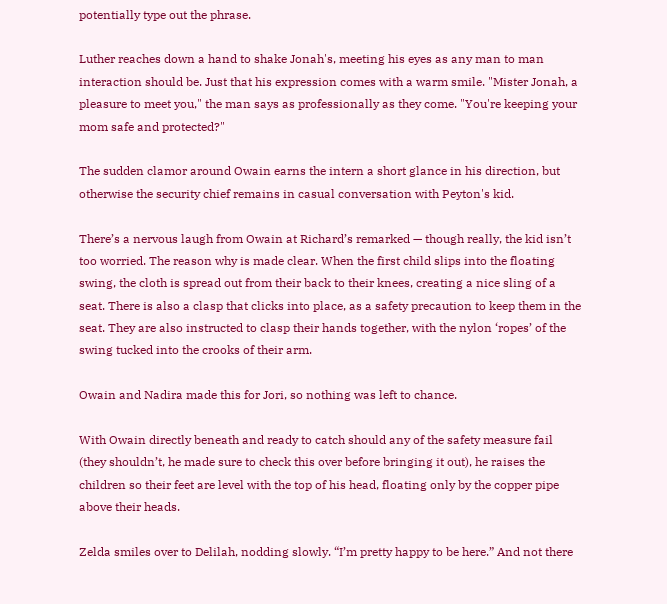potentially type out the phrase.

Luther reaches down a hand to shake Jonah's, meeting his eyes as any man to man interaction should be. Just that his expression comes with a warm smile. "Mister Jonah, a pleasure to meet you," the man says as professionally as they come. "You're keeping your mom safe and protected?"

The sudden clamor around Owain earns the intern a short glance in his direction, but otherwise the security chief remains in casual conversation with Peyton's kid.

There’s a nervous laugh from Owain at Richard’s remarked — though really, the kid isn’t too worried. The reason why is made clear. When the first child slips into the floating swing, the cloth is spread out from their back to their knees, creating a nice sling of a seat. There is also a clasp that clicks into place, as a safety precaution to keep them in the seat. They are also instructed to clasp their hands together, with the nylon ‘ropes’ of the swing tucked into the crooks of their arm.

Owain and Nadira made this for Jori, so nothing was left to chance.

With Owain directly beneath and ready to catch should any of the safety measure fail (they shouldn’t, he made sure to check this over before bringing it out), he raises the children so their feet are level with the top of his head, floating only by the copper pipe above their heads.

Zelda smiles over to Delilah, nodding slowly. “I’m pretty happy to be here.” And not there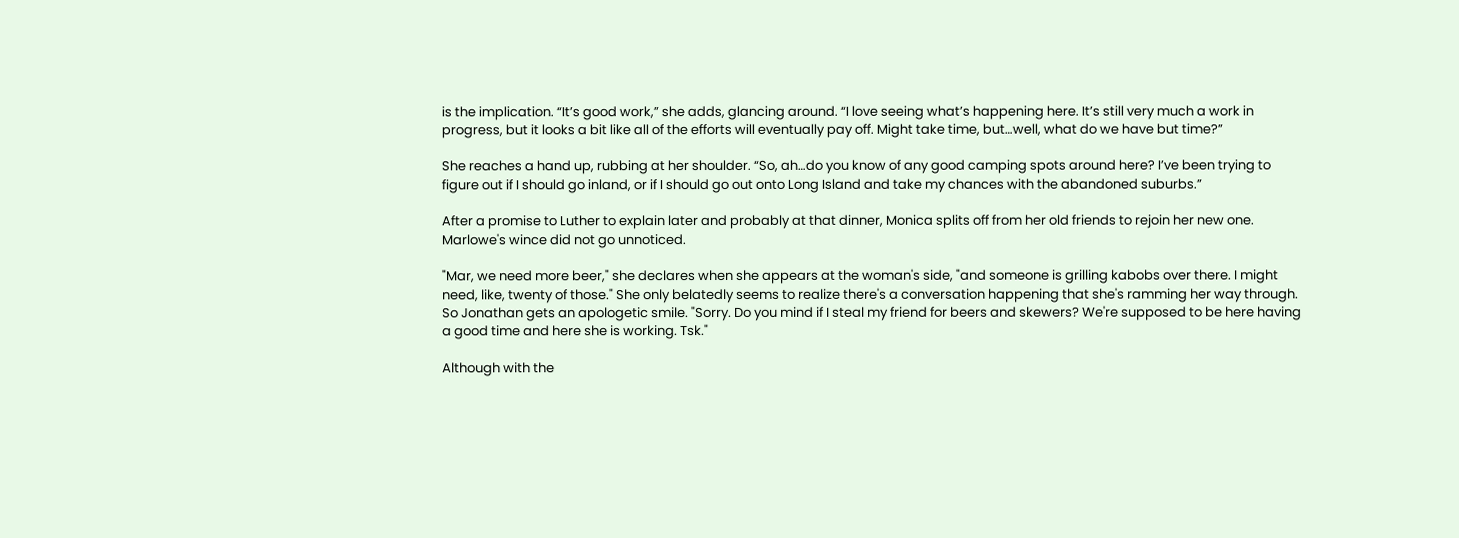is the implication. “It’s good work,” she adds, glancing around. “I love seeing what’s happening here. It’s still very much a work in progress, but it looks a bit like all of the efforts will eventually pay off. Might take time, but…well, what do we have but time?”

She reaches a hand up, rubbing at her shoulder. “So, ah…do you know of any good camping spots around here? I’ve been trying to figure out if I should go inland, or if I should go out onto Long Island and take my chances with the abandoned suburbs.”

After a promise to Luther to explain later and probably at that dinner, Monica splits off from her old friends to rejoin her new one. Marlowe's wince did not go unnoticed.

"Mar, we need more beer," she declares when she appears at the woman's side, "and someone is grilling kabobs over there. I might need, like, twenty of those." She only belatedly seems to realize there's a conversation happening that she's ramming her way through. So Jonathan gets an apologetic smile. "Sorry. Do you mind if I steal my friend for beers and skewers? We're supposed to be here having a good time and here she is working. Tsk."

Although with the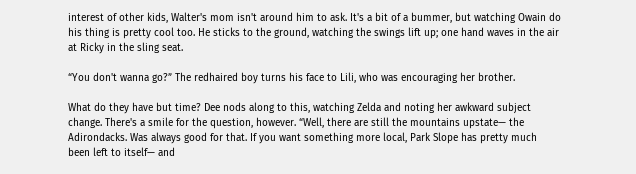interest of other kids, Walter's mom isn't around him to ask. It's a bit of a bummer, but watching Owain do his thing is pretty cool too. He sticks to the ground, watching the swings lift up; one hand waves in the air at Ricky in the sling seat.

“You don't wanna go?” The redhaired boy turns his face to Lili, who was encouraging her brother.

What do they have but time? Dee nods along to this, watching Zelda and noting her awkward subject change. There's a smile for the question, however. “Well, there are still the mountains upstate— the Adirondacks. Was always good for that. If you want something more local, Park Slope has pretty much been left to itself— and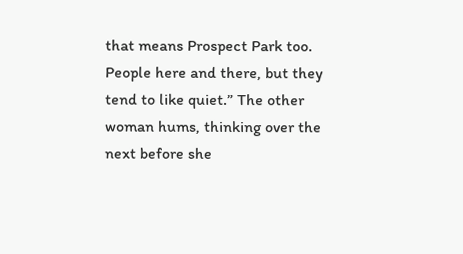that means Prospect Park too. People here and there, but they tend to like quiet.” The other woman hums, thinking over the next before she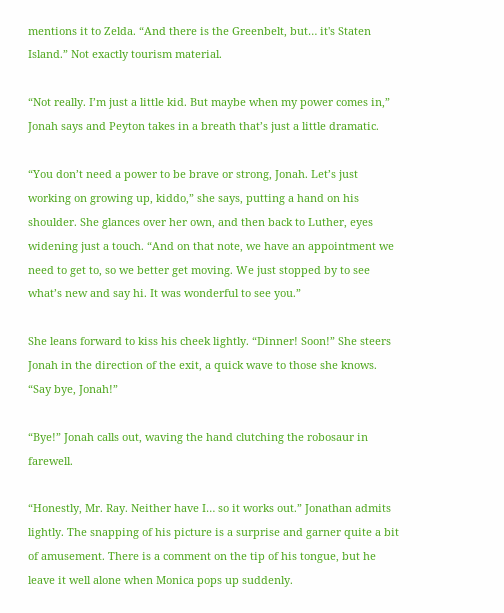mentions it to Zelda. “And there is the Greenbelt, but… it's Staten Island.” Not exactly tourism material.

“Not really. I’m just a little kid. But maybe when my power comes in,” Jonah says and Peyton takes in a breath that’s just a little dramatic.

“You don’t need a power to be brave or strong, Jonah. Let’s just working on growing up, kiddo,” she says, putting a hand on his shoulder. She glances over her own, and then back to Luther, eyes widening just a touch. “And on that note, we have an appointment we need to get to, so we better get moving. We just stopped by to see what’s new and say hi. It was wonderful to see you.”

She leans forward to kiss his cheek lightly. “Dinner! Soon!” She steers Jonah in the direction of the exit, a quick wave to those she knows. “Say bye, Jonah!”

“Bye!” Jonah calls out, waving the hand clutching the robosaur in farewell.

“Honestly, Mr. Ray. Neither have I… so it works out.” Jonathan admits lightly. The snapping of his picture is a surprise and garner quite a bit of amusement. There is a comment on the tip of his tongue, but he leave it well alone when Monica pops up suddenly.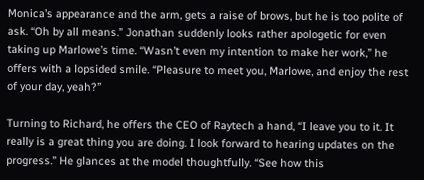Monica’s appearance and the arm, gets a raise of brows, but he is too polite of ask. “Oh by all means.” Jonathan suddenly looks rather apologetic for even taking up Marlowe’s time. “Wasn’t even my intention to make her work,” he offers with a lopsided smile. “Pleasure to meet you, Marlowe, and enjoy the rest of your day, yeah?”

Turning to Richard, he offers the CEO of Raytech a hand, “I leave you to it. It really is a great thing you are doing. I look forward to hearing updates on the progress.” He glances at the model thoughtfully. “See how this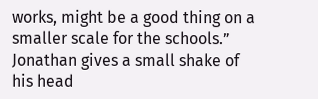works, might be a good thing on a smaller scale for the schools.” Jonathan gives a small shake of his head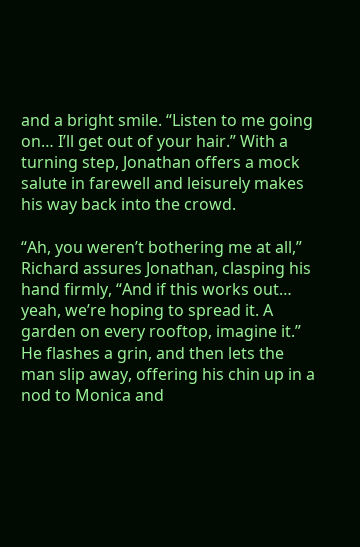and a bright smile. “Listen to me going on… I’ll get out of your hair.” With a turning step, Jonathan offers a mock salute in farewell and leisurely makes his way back into the crowd.

“Ah, you weren’t bothering me at all,” Richard assures Jonathan, clasping his hand firmly, “And if this works out… yeah, we’re hoping to spread it. A garden on every rooftop, imagine it.” He flashes a grin, and then lets the man slip away, offering his chin up in a nod to Monica and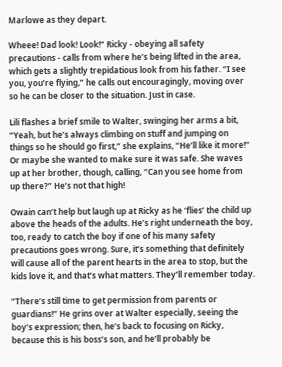Marlowe as they depart.

Wheee! Dad look! Look!” Ricky - obeying all safety precautions - calls from where he’s being lifted in the area, which gets a slightly trepidatious look from his father. “I see you, you’re flying,” he calls out encouragingly, moving over so he can be closer to the situation. Just in case.

Lili flashes a brief smile to Walter, swinging her arms a bit, “Yeah, but he’s always climbing on stuff and jumping on things so he should go first,” she explains, “He’ll like it more!” Or maybe she wanted to make sure it was safe. She waves up at her brother, though, calling, “Can you see home from up there?” He’s not that high!

Owain can’t help but laugh up at Ricky as he ‘flies’ the child up above the heads of the adults. He’s right underneath the boy, too, ready to catch the boy if one of his many safety precautions goes wrong. Sure, it’s something that definitely will cause all of the parent hearts in the area to stop, but the kids love it, and that’s what matters. They’ll remember today.

“There’s still time to get permission from parents or guardians!” He grins over at Walter especially, seeing the boy’s expression; then, he’s back to focusing on Ricky, because this is his boss’s son, and he’ll probably be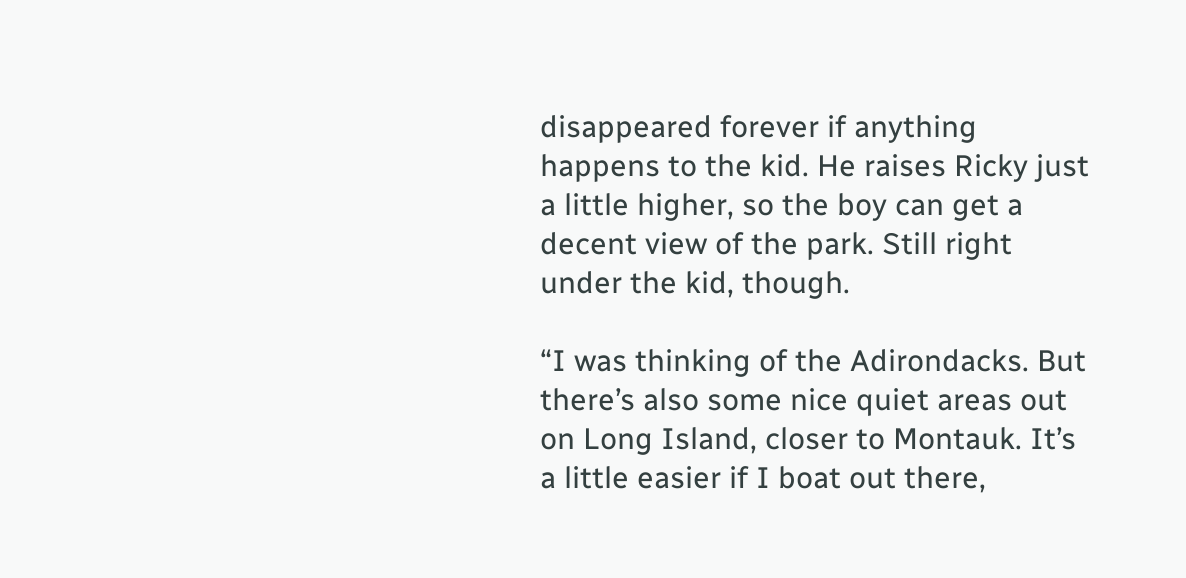disappeared forever if anything happens to the kid. He raises Ricky just a little higher, so the boy can get a decent view of the park. Still right under the kid, though.

“I was thinking of the Adirondacks. But there’s also some nice quiet areas out on Long Island, closer to Montauk. It’s a little easier if I boat out there,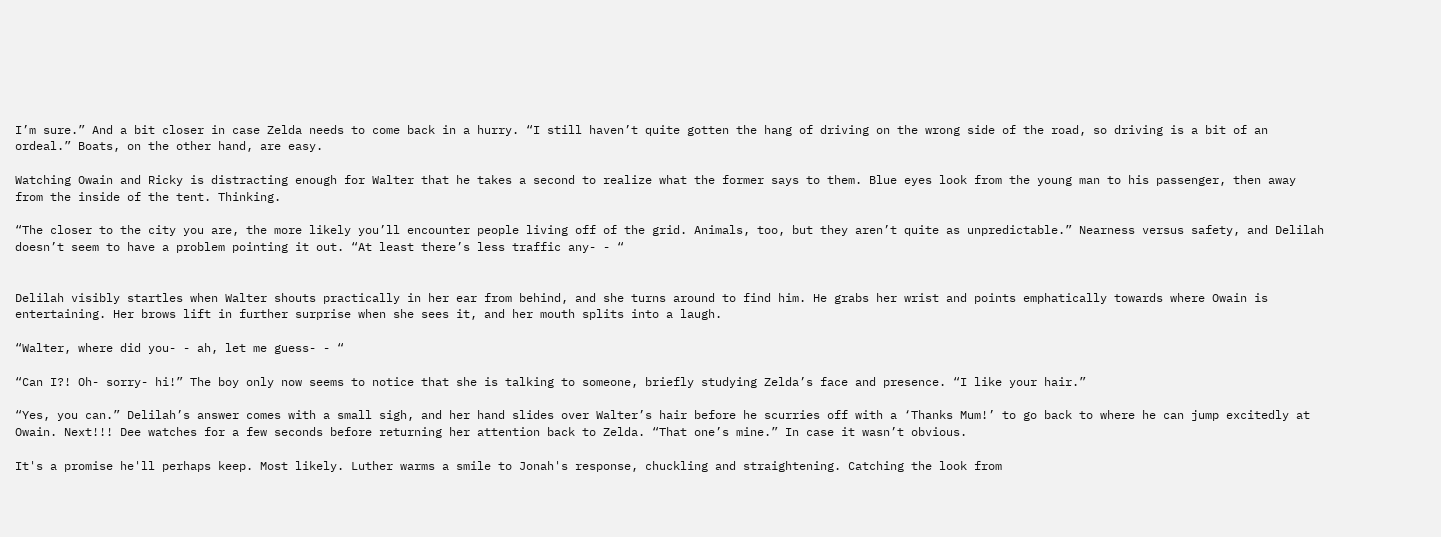I’m sure.” And a bit closer in case Zelda needs to come back in a hurry. “I still haven’t quite gotten the hang of driving on the wrong side of the road, so driving is a bit of an ordeal.” Boats, on the other hand, are easy.

Watching Owain and Ricky is distracting enough for Walter that he takes a second to realize what the former says to them. Blue eyes look from the young man to his passenger, then away from the inside of the tent. Thinking.

“The closer to the city you are, the more likely you’ll encounter people living off of the grid. Animals, too, but they aren’t quite as unpredictable.” Nearness versus safety, and Delilah doesn’t seem to have a problem pointing it out. “At least there’s less traffic any- - “


Delilah visibly startles when Walter shouts practically in her ear from behind, and she turns around to find him. He grabs her wrist and points emphatically towards where Owain is entertaining. Her brows lift in further surprise when she sees it, and her mouth splits into a laugh.

“Walter, where did you- - ah, let me guess- - “

“Can I?! Oh- sorry- hi!” The boy only now seems to notice that she is talking to someone, briefly studying Zelda’s face and presence. “I like your hair.”

“Yes, you can.” Delilah’s answer comes with a small sigh, and her hand slides over Walter’s hair before he scurries off with a ‘Thanks Mum!’ to go back to where he can jump excitedly at Owain. Next!!! Dee watches for a few seconds before returning her attention back to Zelda. “That one’s mine.” In case it wasn’t obvious.

It's a promise he'll perhaps keep. Most likely. Luther warms a smile to Jonah's response, chuckling and straightening. Catching the look from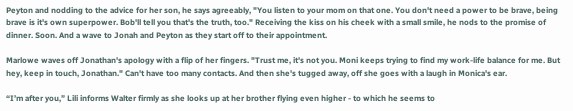Peyton and nodding to the advice for her son, he says agreeably, "You listen to your mom on that one. You don't need a power to be brave, being brave is it's own superpower. Bob'll tell you that's the truth, too." Receiving the kiss on his cheek with a small smile, he nods to the promise of dinner. Soon. And a wave to Jonah and Peyton as they start off to their appointment.

Marlowe waves off Jonathan's apology with a flip of her fingers. "Trust me, it's not you. Moni keeps trying to find my work-life balance for me. But hey, keep in touch, Jonathan." Can't have too many contacts. And then she's tugged away, off she goes with a laugh in Monica's ear.

“I’m after you,” Lili informs Walter firmly as she looks up at her brother flying even higher - to which he seems to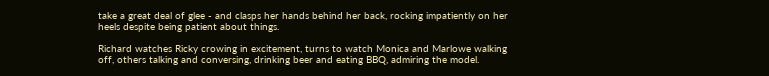take a great deal of glee - and clasps her hands behind her back, rocking impatiently on her heels despite being patient about things.

Richard watches Ricky crowing in excitement, turns to watch Monica and Marlowe walking off, others talking and conversing, drinking beer and eating BBQ, admiring the model.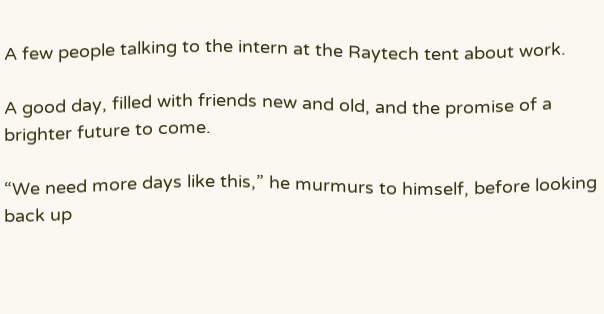A few people talking to the intern at the Raytech tent about work.

A good day, filled with friends new and old, and the promise of a brighter future to come.

“We need more days like this,” he murmurs to himself, before looking back up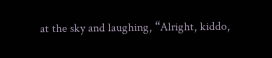at the sky and laughing, “Alright, kiddo,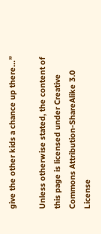give the other kids a chance up there…”

Unless otherwise stated, the content of this page is licensed under Creative Commons Attribution-ShareAlike 3.0 License